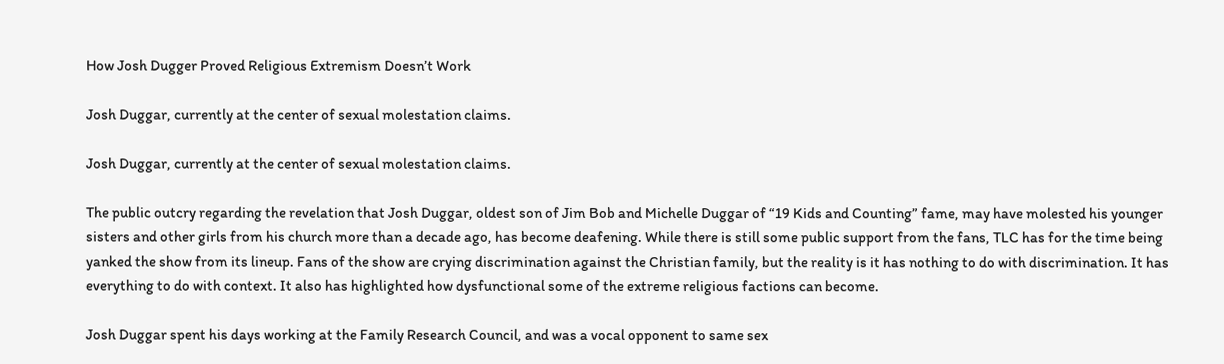How Josh Dugger Proved Religious Extremism Doesn’t Work

Josh Duggar, currently at the center of sexual molestation claims.

Josh Duggar, currently at the center of sexual molestation claims.

The public outcry regarding the revelation that Josh Duggar, oldest son of Jim Bob and Michelle Duggar of “19 Kids and Counting” fame, may have molested his younger sisters and other girls from his church more than a decade ago, has become deafening. While there is still some public support from the fans, TLC has for the time being yanked the show from its lineup. Fans of the show are crying discrimination against the Christian family, but the reality is it has nothing to do with discrimination. It has everything to do with context. It also has highlighted how dysfunctional some of the extreme religious factions can become.

Josh Duggar spent his days working at the Family Research Council, and was a vocal opponent to same sex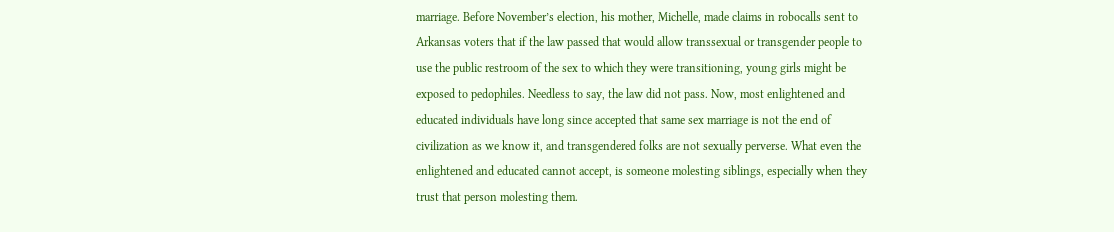marriage. Before November’s election, his mother, Michelle, made claims in robocalls sent to Arkansas voters that if the law passed that would allow transsexual or transgender people to use the public restroom of the sex to which they were transitioning, young girls might be exposed to pedophiles. Needless to say, the law did not pass. Now, most enlightened and educated individuals have long since accepted that same sex marriage is not the end of civilization as we know it, and transgendered folks are not sexually perverse. What even the enlightened and educated cannot accept, is someone molesting siblings, especially when they trust that person molesting them.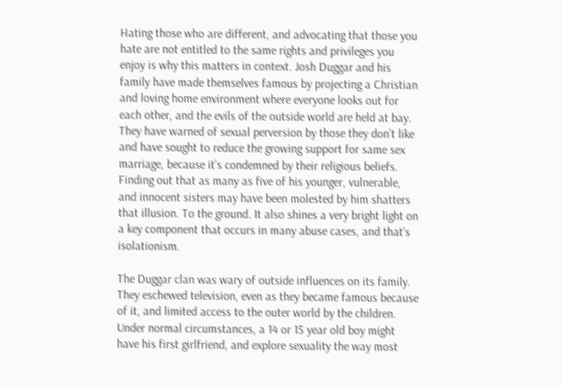Hating those who are different, and advocating that those you hate are not entitled to the same rights and privileges you enjoy is why this matters in context. Josh Duggar and his family have made themselves famous by projecting a Christian and loving home environment where everyone looks out for each other, and the evils of the outside world are held at bay. They have warned of sexual perversion by those they don’t like and have sought to reduce the growing support for same sex marriage, because it’s condemned by their religious beliefs. Finding out that as many as five of his younger, vulnerable, and innocent sisters may have been molested by him shatters that illusion. To the ground. It also shines a very bright light on a key component that occurs in many abuse cases, and that’s isolationism.

The Duggar clan was wary of outside influences on its family. They eschewed television, even as they became famous because of it, and limited access to the outer world by the children. Under normal circumstances, a 14 or 15 year old boy might have his first girlfriend, and explore sexuality the way most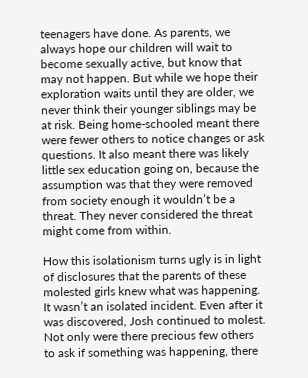teenagers have done. As parents, we always hope our children will wait to become sexually active, but know that may not happen. But while we hope their exploration waits until they are older, we never think their younger siblings may be at risk. Being home-schooled meant there were fewer others to notice changes or ask questions. It also meant there was likely little sex education going on, because the assumption was that they were removed from society enough it wouldn’t be a threat. They never considered the threat might come from within.

How this isolationism turns ugly is in light of disclosures that the parents of these molested girls knew what was happening. It wasn’t an isolated incident. Even after it was discovered, Josh continued to molest. Not only were there precious few others to ask if something was happening, there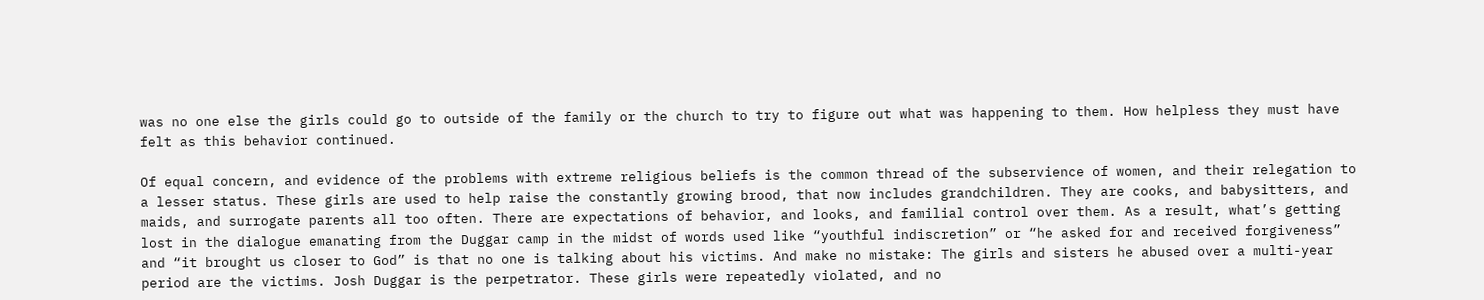was no one else the girls could go to outside of the family or the church to try to figure out what was happening to them. How helpless they must have felt as this behavior continued.

Of equal concern, and evidence of the problems with extreme religious beliefs is the common thread of the subservience of women, and their relegation to a lesser status. These girls are used to help raise the constantly growing brood, that now includes grandchildren. They are cooks, and babysitters, and maids, and surrogate parents all too often. There are expectations of behavior, and looks, and familial control over them. As a result, what’s getting lost in the dialogue emanating from the Duggar camp in the midst of words used like “youthful indiscretion” or “he asked for and received forgiveness” and “it brought us closer to God” is that no one is talking about his victims. And make no mistake: The girls and sisters he abused over a multi-year period are the victims. Josh Duggar is the perpetrator. These girls were repeatedly violated, and no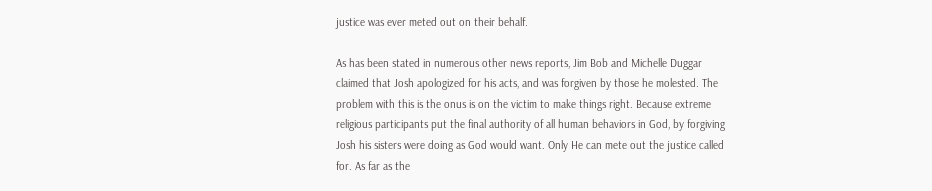justice was ever meted out on their behalf.

As has been stated in numerous other news reports, Jim Bob and Michelle Duggar claimed that Josh apologized for his acts, and was forgiven by those he molested. The problem with this is the onus is on the victim to make things right. Because extreme religious participants put the final authority of all human behaviors in God, by forgiving Josh his sisters were doing as God would want. Only He can mete out the justice called for. As far as the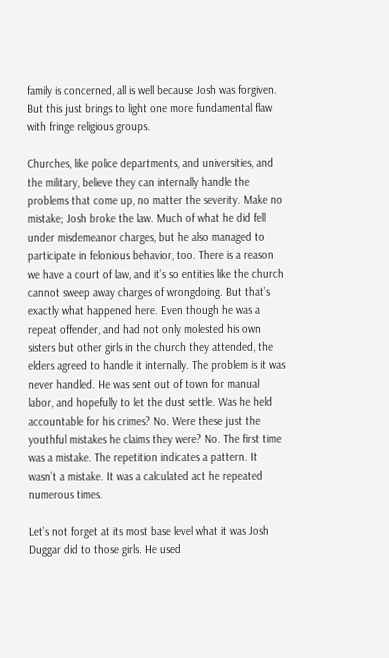family is concerned, all is well because Josh was forgiven. But this just brings to light one more fundamental flaw with fringe religious groups.

Churches, like police departments, and universities, and the military, believe they can internally handle the problems that come up, no matter the severity. Make no mistake; Josh broke the law. Much of what he did fell under misdemeanor charges, but he also managed to participate in felonious behavior, too. There is a reason we have a court of law, and it’s so entities like the church cannot sweep away charges of wrongdoing. But that’s exactly what happened here. Even though he was a repeat offender, and had not only molested his own sisters but other girls in the church they attended, the elders agreed to handle it internally. The problem is it was never handled. He was sent out of town for manual labor, and hopefully to let the dust settle. Was he held accountable for his crimes? No. Were these just the youthful mistakes he claims they were? No. The first time was a mistake. The repetition indicates a pattern. It wasn’t a mistake. It was a calculated act he repeated numerous times.

Let’s not forget at its most base level what it was Josh Duggar did to those girls. He used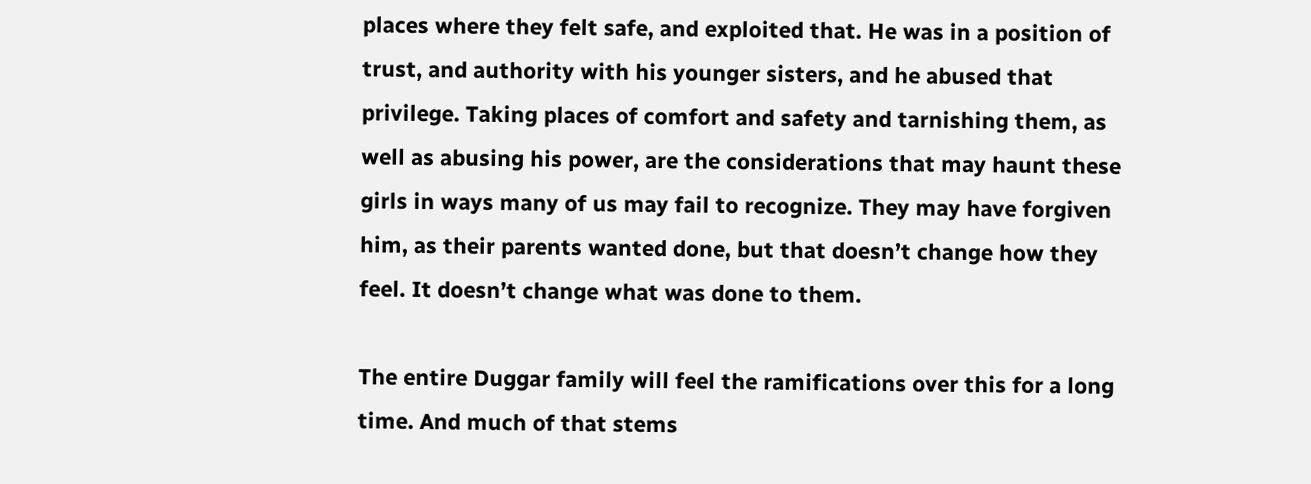places where they felt safe, and exploited that. He was in a position of trust, and authority with his younger sisters, and he abused that privilege. Taking places of comfort and safety and tarnishing them, as well as abusing his power, are the considerations that may haunt these girls in ways many of us may fail to recognize. They may have forgiven him, as their parents wanted done, but that doesn’t change how they feel. It doesn’t change what was done to them.

The entire Duggar family will feel the ramifications over this for a long time. And much of that stems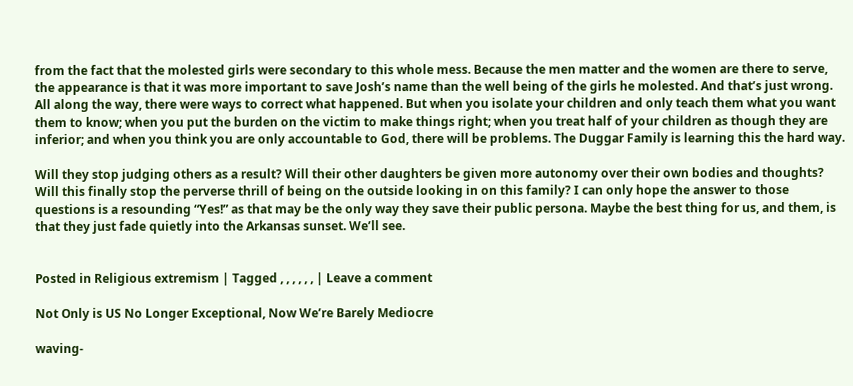from the fact that the molested girls were secondary to this whole mess. Because the men matter and the women are there to serve, the appearance is that it was more important to save Josh’s name than the well being of the girls he molested. And that’s just wrong. All along the way, there were ways to correct what happened. But when you isolate your children and only teach them what you want them to know; when you put the burden on the victim to make things right; when you treat half of your children as though they are inferior; and when you think you are only accountable to God, there will be problems. The Duggar Family is learning this the hard way.

Will they stop judging others as a result? Will their other daughters be given more autonomy over their own bodies and thoughts? Will this finally stop the perverse thrill of being on the outside looking in on this family? I can only hope the answer to those questions is a resounding “Yes!” as that may be the only way they save their public persona. Maybe the best thing for us, and them, is that they just fade quietly into the Arkansas sunset. We’ll see.


Posted in Religious extremism | Tagged , , , , , , | Leave a comment

Not Only is US No Longer Exceptional, Now We’re Barely Mediocre

waving-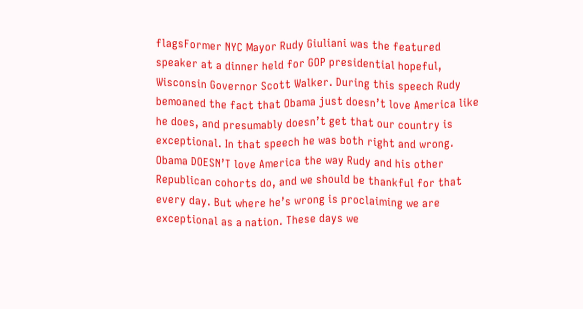flagsFormer NYC Mayor Rudy Giuliani was the featured speaker at a dinner held for GOP presidential hopeful, Wisconsin Governor Scott Walker. During this speech Rudy bemoaned the fact that Obama just doesn’t love America like he does, and presumably doesn’t get that our country is exceptional. In that speech he was both right and wrong. Obama DOESN’T love America the way Rudy and his other Republican cohorts do, and we should be thankful for that every day. But where he’s wrong is proclaiming we are exceptional as a nation. These days we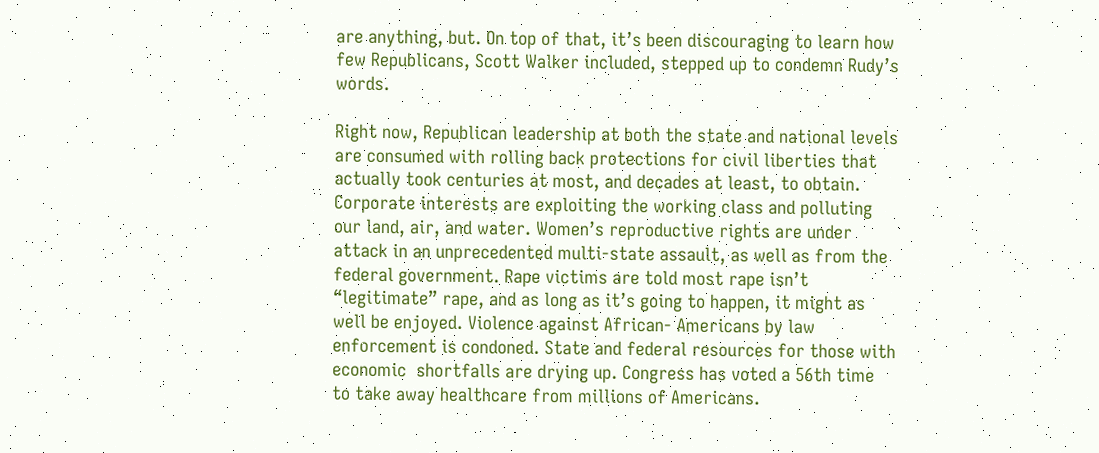are anything, but. On top of that, it’s been discouraging to learn how few Republicans, Scott Walker included, stepped up to condemn Rudy’s words.

Right now, Republican leadership at both the state and national levels are consumed with rolling back protections for civil liberties that actually took centuries at most, and decades at least, to obtain. Corporate interests are exploiting the working class and polluting our land, air, and water. Women’s reproductive rights are under attack in an unprecedented multi-state assault, as well as from the federal government. Rape victims are told most rape isn’t “legitimate” rape, and as long as it’s going to happen, it might as well be enjoyed. Violence against African- Americans by law enforcement is condoned. State and federal resources for those with economic  shortfalls are drying up. Congress has voted a 56th time to take away healthcare from millions of Americans.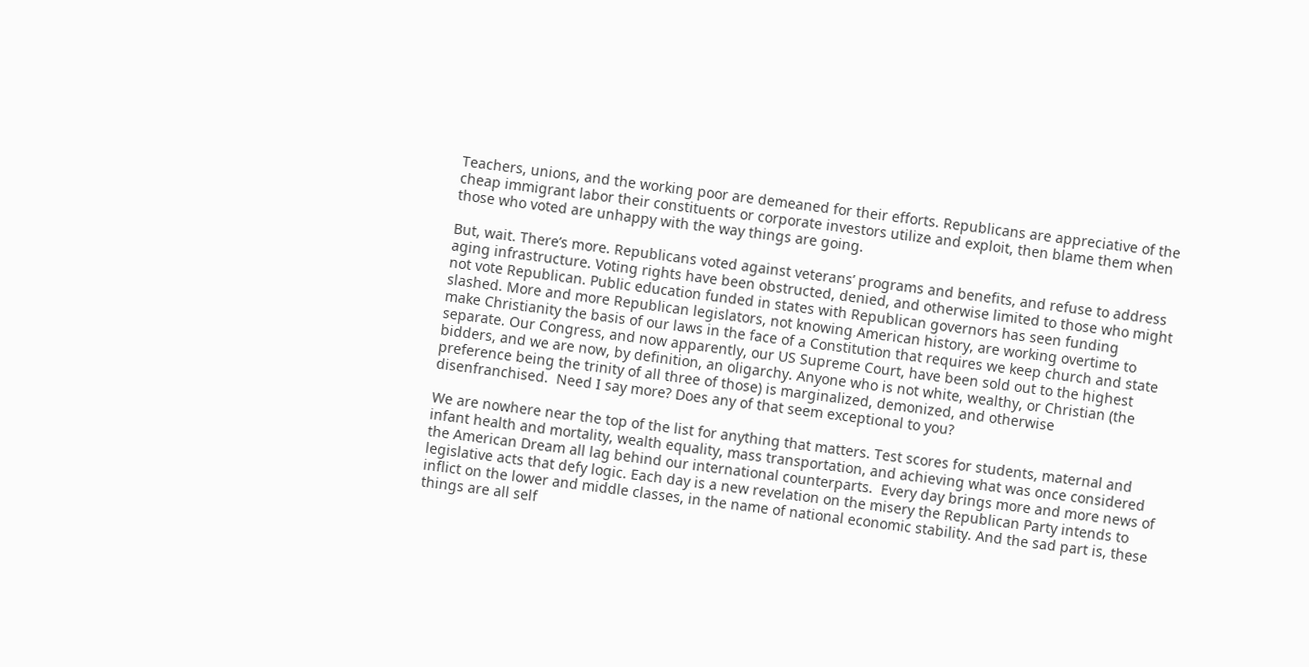Teachers, unions, and the working poor are demeaned for their efforts. Republicans are appreciative of the cheap immigrant labor their constituents or corporate investors utilize and exploit, then blame them when those who voted are unhappy with the way things are going.

But, wait. There’s more. Republicans voted against veterans’ programs and benefits, and refuse to address aging infrastructure. Voting rights have been obstructed, denied, and otherwise limited to those who might not vote Republican. Public education funded in states with Republican governors has seen funding slashed. More and more Republican legislators, not knowing American history, are working overtime to make Christianity the basis of our laws in the face of a Constitution that requires we keep church and state separate. Our Congress, and now apparently, our US Supreme Court, have been sold out to the highest bidders, and we are now, by definition, an oligarchy. Anyone who is not white, wealthy, or Christian (the preference being the trinity of all three of those) is marginalized, demonized, and otherwise disenfranchised.  Need I say more? Does any of that seem exceptional to you?

We are nowhere near the top of the list for anything that matters. Test scores for students, maternal and infant health and mortality, wealth equality, mass transportation, and achieving what was once considered the American Dream all lag behind our international counterparts.  Every day brings more and more news of legislative acts that defy logic. Each day is a new revelation on the misery the Republican Party intends to inflict on the lower and middle classes, in the name of national economic stability. And the sad part is, these things are all self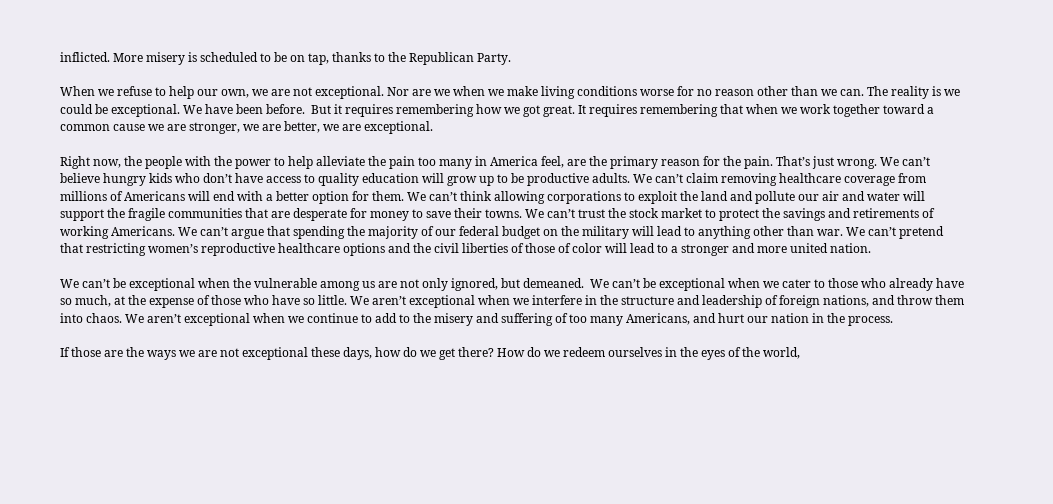inflicted. More misery is scheduled to be on tap, thanks to the Republican Party.

When we refuse to help our own, we are not exceptional. Nor are we when we make living conditions worse for no reason other than we can. The reality is we could be exceptional. We have been before.  But it requires remembering how we got great. It requires remembering that when we work together toward a common cause we are stronger, we are better, we are exceptional.

Right now, the people with the power to help alleviate the pain too many in America feel, are the primary reason for the pain. That’s just wrong. We can’t believe hungry kids who don’t have access to quality education will grow up to be productive adults. We can’t claim removing healthcare coverage from millions of Americans will end with a better option for them. We can’t think allowing corporations to exploit the land and pollute our air and water will support the fragile communities that are desperate for money to save their towns. We can’t trust the stock market to protect the savings and retirements of working Americans. We can’t argue that spending the majority of our federal budget on the military will lead to anything other than war. We can’t pretend that restricting women’s reproductive healthcare options and the civil liberties of those of color will lead to a stronger and more united nation.

We can’t be exceptional when the vulnerable among us are not only ignored, but demeaned.  We can’t be exceptional when we cater to those who already have so much, at the expense of those who have so little. We aren’t exceptional when we interfere in the structure and leadership of foreign nations, and throw them into chaos. We aren’t exceptional when we continue to add to the misery and suffering of too many Americans, and hurt our nation in the process.

If those are the ways we are not exceptional these days, how do we get there? How do we redeem ourselves in the eyes of the world,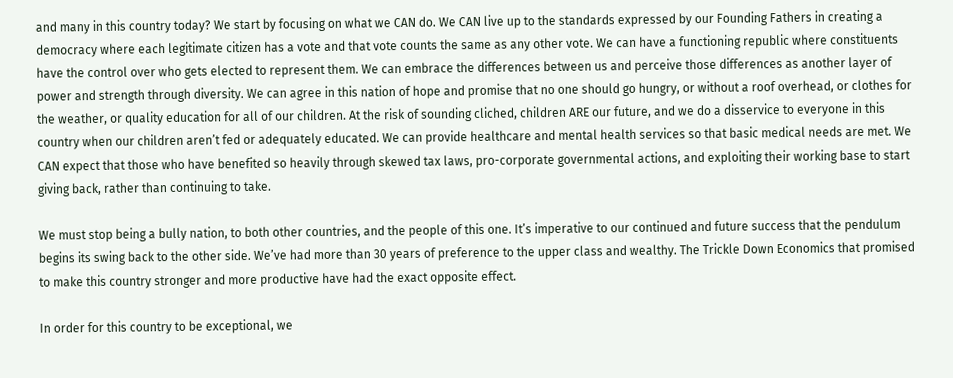and many in this country today? We start by focusing on what we CAN do. We CAN live up to the standards expressed by our Founding Fathers in creating a democracy where each legitimate citizen has a vote and that vote counts the same as any other vote. We can have a functioning republic where constituents have the control over who gets elected to represent them. We can embrace the differences between us and perceive those differences as another layer of power and strength through diversity. We can agree in this nation of hope and promise that no one should go hungry, or without a roof overhead, or clothes for the weather, or quality education for all of our children. At the risk of sounding cliched, children ARE our future, and we do a disservice to everyone in this country when our children aren’t fed or adequately educated. We can provide healthcare and mental health services so that basic medical needs are met. We CAN expect that those who have benefited so heavily through skewed tax laws, pro-corporate governmental actions, and exploiting their working base to start giving back, rather than continuing to take.

We must stop being a bully nation, to both other countries, and the people of this one. It’s imperative to our continued and future success that the pendulum begins its swing back to the other side. We’ve had more than 30 years of preference to the upper class and wealthy. The Trickle Down Economics that promised to make this country stronger and more productive have had the exact opposite effect.

In order for this country to be exceptional, we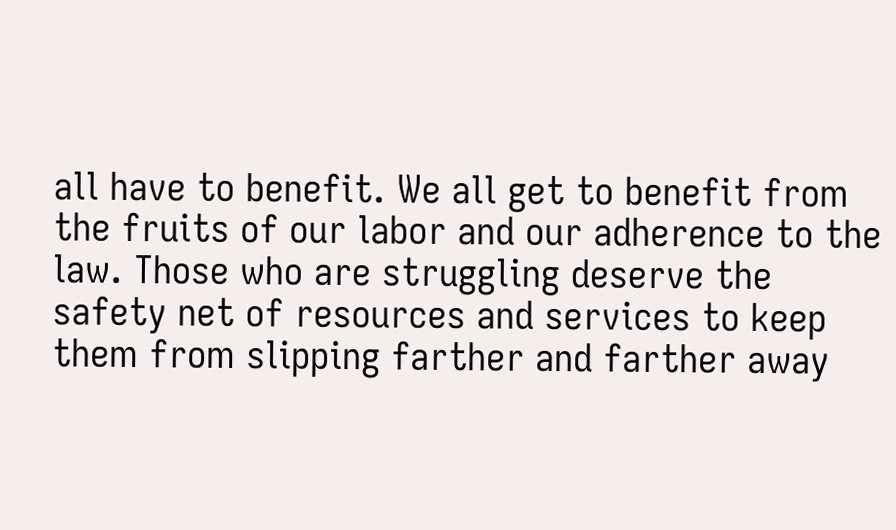all have to benefit. We all get to benefit from the fruits of our labor and our adherence to the law. Those who are struggling deserve the safety net of resources and services to keep them from slipping farther and farther away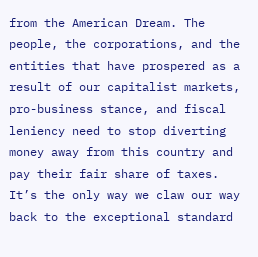from the American Dream. The people, the corporations, and the entities that have prospered as a result of our capitalist markets, pro-business stance, and fiscal leniency need to stop diverting money away from this country and pay their fair share of taxes. It’s the only way we claw our way back to the exceptional standard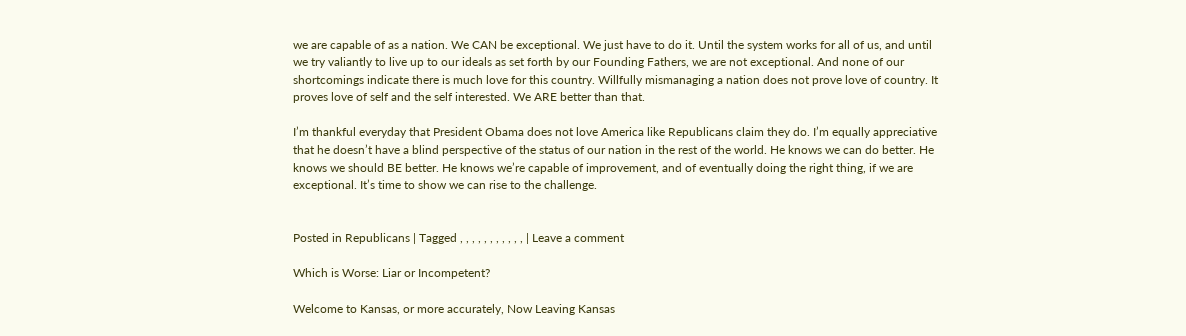we are capable of as a nation. We CAN be exceptional. We just have to do it. Until the system works for all of us, and until we try valiantly to live up to our ideals as set forth by our Founding Fathers, we are not exceptional. And none of our shortcomings indicate there is much love for this country. Willfully mismanaging a nation does not prove love of country. It proves love of self and the self interested. We ARE better than that.

I’m thankful everyday that President Obama does not love America like Republicans claim they do. I’m equally appreciative that he doesn’t have a blind perspective of the status of our nation in the rest of the world. He knows we can do better. He knows we should BE better. He knows we’re capable of improvement, and of eventually doing the right thing, if we are exceptional. It’s time to show we can rise to the challenge.


Posted in Republicans | Tagged , , , , , , , , , , , | Leave a comment

Which is Worse: Liar or Incompetent?

Welcome to Kansas, or more accurately, Now Leaving Kansas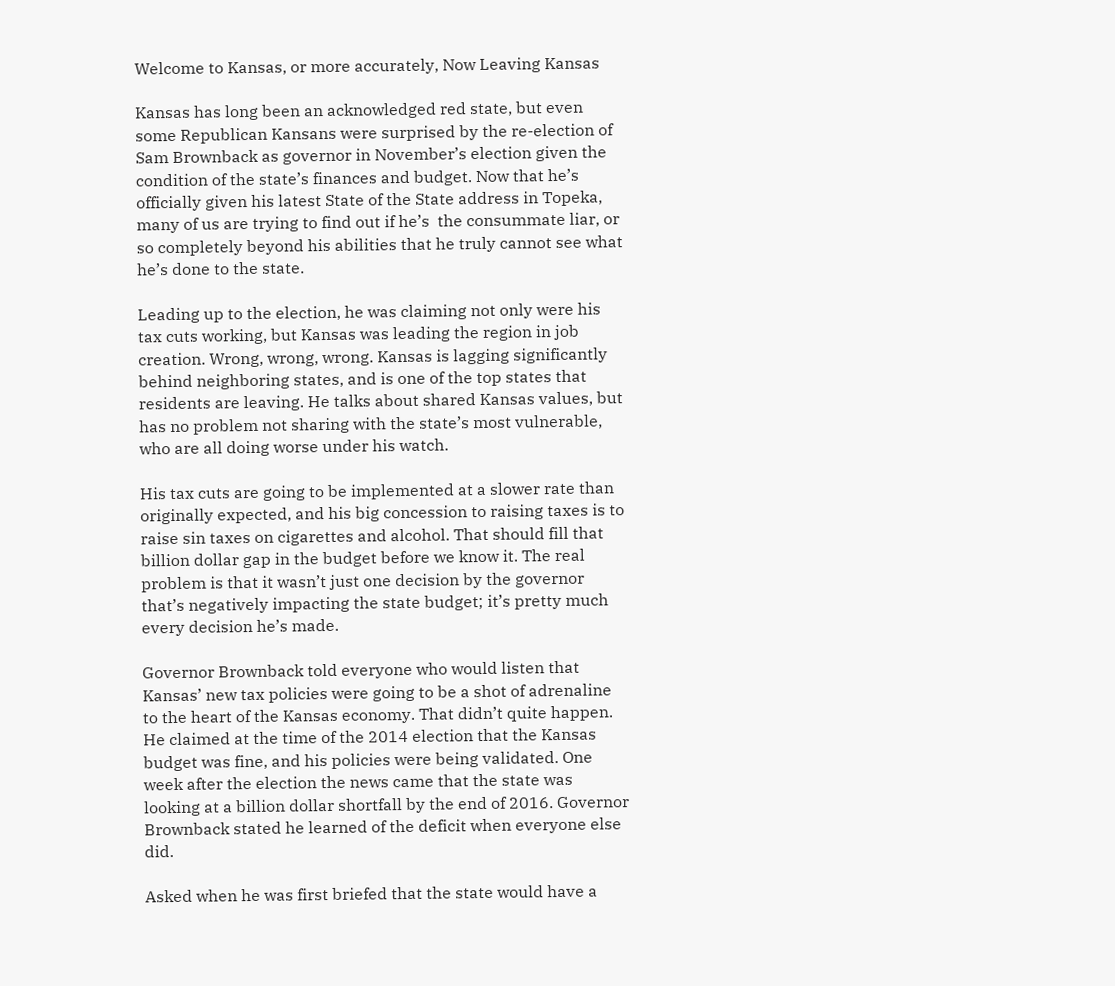Welcome to Kansas, or more accurately, Now Leaving Kansas

Kansas has long been an acknowledged red state, but even some Republican Kansans were surprised by the re-election of Sam Brownback as governor in November’s election given the condition of the state’s finances and budget. Now that he’s officially given his latest State of the State address in Topeka, many of us are trying to find out if he’s  the consummate liar, or so completely beyond his abilities that he truly cannot see what he’s done to the state.

Leading up to the election, he was claiming not only were his tax cuts working, but Kansas was leading the region in job creation. Wrong, wrong, wrong. Kansas is lagging significantly behind neighboring states, and is one of the top states that residents are leaving. He talks about shared Kansas values, but has no problem not sharing with the state’s most vulnerable, who are all doing worse under his watch.

His tax cuts are going to be implemented at a slower rate than originally expected, and his big concession to raising taxes is to raise sin taxes on cigarettes and alcohol. That should fill that billion dollar gap in the budget before we know it. The real problem is that it wasn’t just one decision by the governor that’s negatively impacting the state budget; it’s pretty much every decision he’s made.

Governor Brownback told everyone who would listen that Kansas’ new tax policies were going to be a shot of adrenaline to the heart of the Kansas economy. That didn’t quite happen. He claimed at the time of the 2014 election that the Kansas budget was fine, and his policies were being validated. One week after the election the news came that the state was looking at a billion dollar shortfall by the end of 2016. Governor Brownback stated he learned of the deficit when everyone else did.

Asked when he was first briefed that the state would have a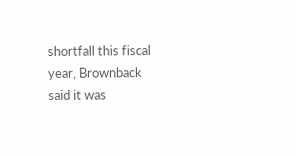shortfall this fiscal year, Brownback said it was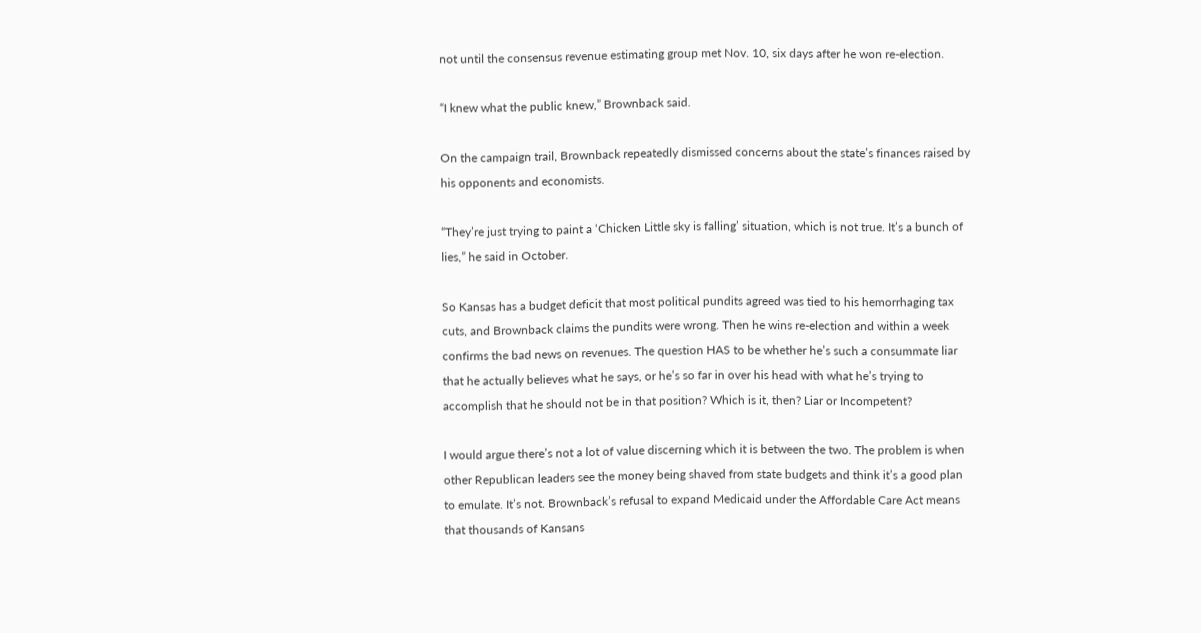not until the consensus revenue estimating group met Nov. 10, six days after he won re-election.

“I knew what the public knew,” Brownback said.

On the campaign trail, Brownback repeatedly dismissed concerns about the state’s finances raised by his opponents and economists.

“They’re just trying to paint a ‘Chicken Little sky is falling’ situation, which is not true. It’s a bunch of lies,” he said in October.

So Kansas has a budget deficit that most political pundits agreed was tied to his hemorrhaging tax cuts, and Brownback claims the pundits were wrong. Then he wins re-election and within a week confirms the bad news on revenues. The question HAS to be whether he’s such a consummate liar that he actually believes what he says, or he’s so far in over his head with what he’s trying to accomplish that he should not be in that position? Which is it, then? Liar or Incompetent?

I would argue there’s not a lot of value discerning which it is between the two. The problem is when other Republican leaders see the money being shaved from state budgets and think it’s a good plan to emulate. It’s not. Brownback’s refusal to expand Medicaid under the Affordable Care Act means that thousands of Kansans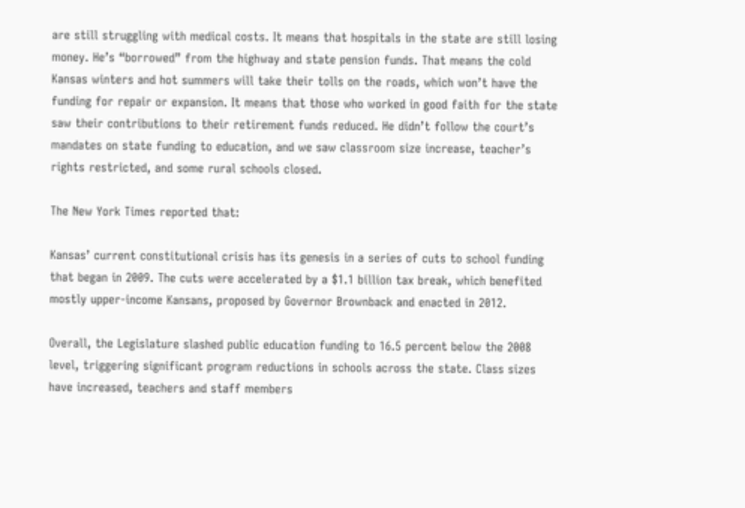are still struggling with medical costs. It means that hospitals in the state are still losing money. He’s “borrowed” from the highway and state pension funds. That means the cold Kansas winters and hot summers will take their tolls on the roads, which won’t have the funding for repair or expansion. It means that those who worked in good faith for the state saw their contributions to their retirement funds reduced. He didn’t follow the court’s mandates on state funding to education, and we saw classroom size increase, teacher’s rights restricted, and some rural schools closed.

The New York Times reported that:

Kansas’ current constitutional crisis has its genesis in a series of cuts to school funding that began in 2009. The cuts were accelerated by a $1.1 billion tax break, which benefited mostly upper-income Kansans, proposed by Governor Brownback and enacted in 2012.

Overall, the Legislature slashed public education funding to 16.5 percent below the 2008 level, triggering significant program reductions in schools across the state. Class sizes have increased, teachers and staff members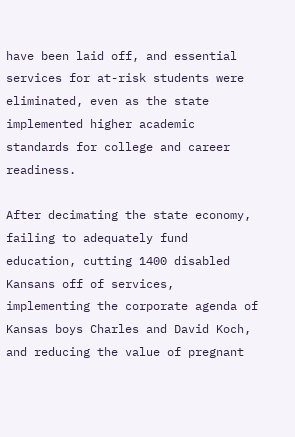have been laid off, and essential services for at-risk students were eliminated, even as the state implemented higher academic standards for college and career readiness.

After decimating the state economy, failing to adequately fund education, cutting 1400 disabled Kansans off of services, implementing the corporate agenda of Kansas boys Charles and David Koch, and reducing the value of pregnant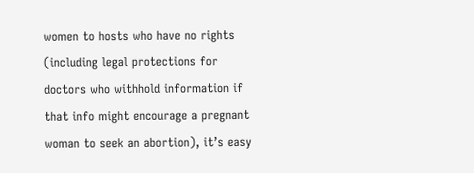women to hosts who have no rights (including legal protections for doctors who withhold information if that info might encourage a pregnant woman to seek an abortion), it’s easy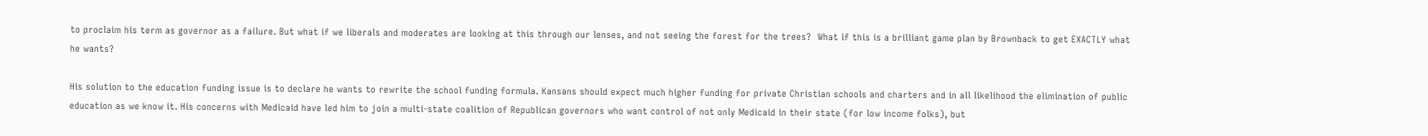to proclaim his term as governor as a failure. But what if we liberals and moderates are looking at this through our lenses, and not seeing the forest for the trees?  What if this is a brilliant game plan by Brownback to get EXACTLY what he wants?

His solution to the education funding issue is to declare he wants to rewrite the school funding formula. Kansans should expect much higher funding for private Christian schools and charters and in all likelihood the elimination of public education as we know it. His concerns with Medicaid have led him to join a multi-state coalition of Republican governors who want control of not only Medicaid in their state (for low income folks), but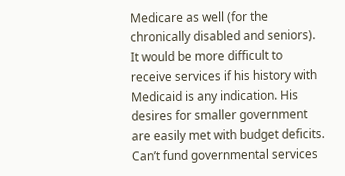Medicare as well (for the chronically disabled and seniors). It would be more difficult to receive services if his history with Medicaid is any indication. His desires for smaller government are easily met with budget deficits. Can’t fund governmental services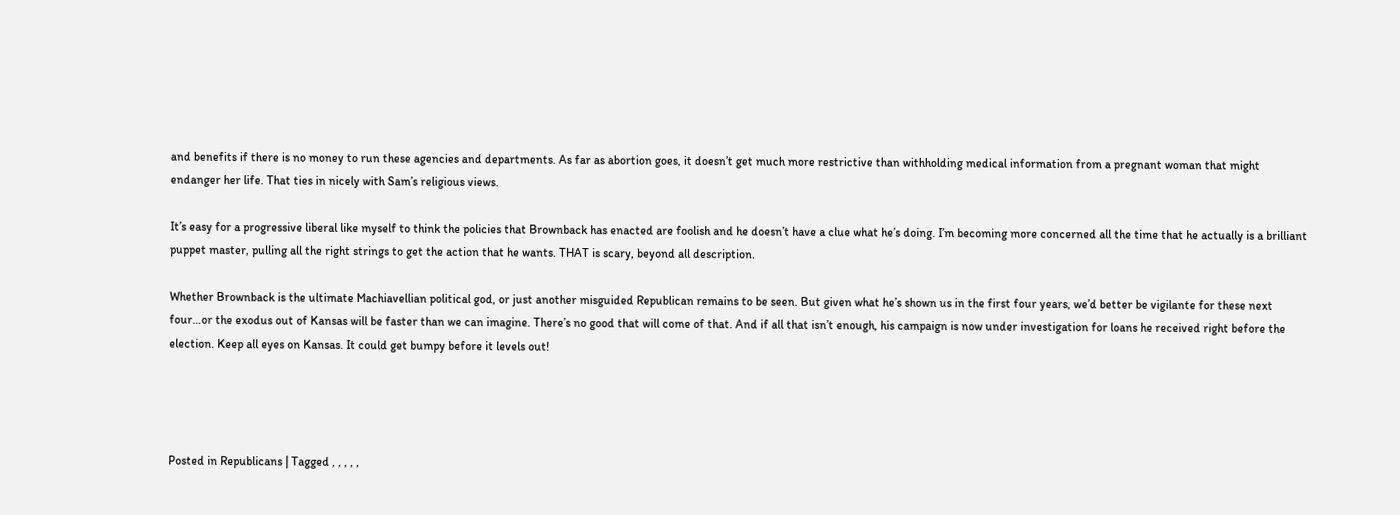and benefits if there is no money to run these agencies and departments. As far as abortion goes, it doesn’t get much more restrictive than withholding medical information from a pregnant woman that might endanger her life. That ties in nicely with Sam’s religious views.

It’s easy for a progressive liberal like myself to think the policies that Brownback has enacted are foolish and he doesn’t have a clue what he’s doing. I’m becoming more concerned all the time that he actually is a brilliant puppet master, pulling all the right strings to get the action that he wants. THAT is scary, beyond all description.

Whether Brownback is the ultimate Machiavellian political god, or just another misguided Republican remains to be seen. But given what he’s shown us in the first four years, we’d better be vigilante for these next four…or the exodus out of Kansas will be faster than we can imagine. There’s no good that will come of that. And if all that isn’t enough, his campaign is now under investigation for loans he received right before the election. Keep all eyes on Kansas. It could get bumpy before it levels out!




Posted in Republicans | Tagged , , , , ,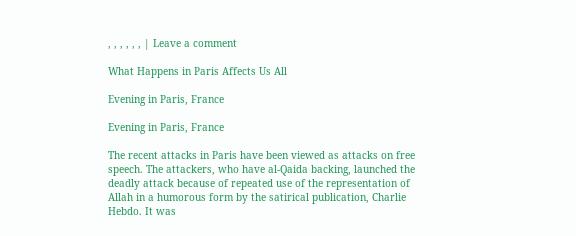, , , , , , | Leave a comment

What Happens in Paris Affects Us All

Evening in Paris, France

Evening in Paris, France

The recent attacks in Paris have been viewed as attacks on free speech. The attackers, who have al-Qaida backing, launched the deadly attack because of repeated use of the representation of Allah in a humorous form by the satirical publication, Charlie Hebdo. It was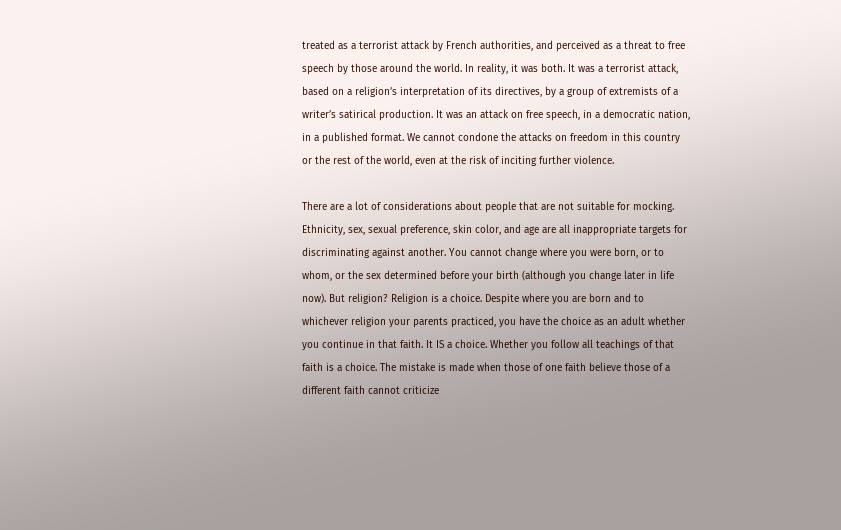treated as a terrorist attack by French authorities, and perceived as a threat to free speech by those around the world. In reality, it was both. It was a terrorist attack, based on a religion’s interpretation of its directives, by a group of extremists of a writer’s satirical production. It was an attack on free speech, in a democratic nation, in a published format. We cannot condone the attacks on freedom in this country or the rest of the world, even at the risk of inciting further violence.

There are a lot of considerations about people that are not suitable for mocking. Ethnicity, sex, sexual preference, skin color, and age are all inappropriate targets for discriminating against another. You cannot change where you were born, or to whom, or the sex determined before your birth (although you change later in life now). But religion? Religion is a choice. Despite where you are born and to whichever religion your parents practiced, you have the choice as an adult whether you continue in that faith. It IS a choice. Whether you follow all teachings of that faith is a choice. The mistake is made when those of one faith believe those of a different faith cannot criticize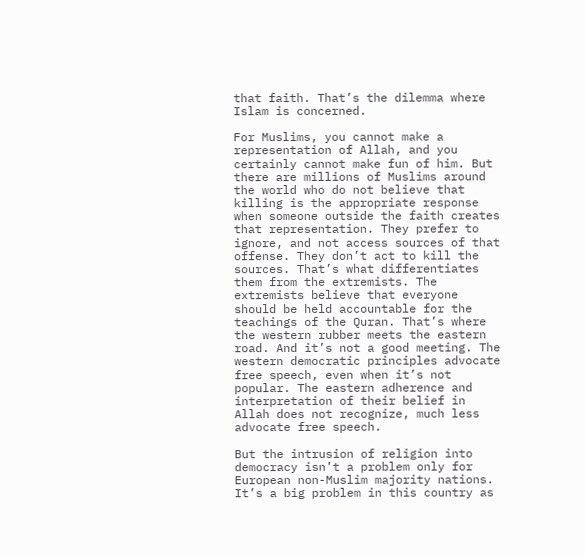that faith. That’s the dilemma where Islam is concerned.

For Muslims, you cannot make a representation of Allah, and you certainly cannot make fun of him. But there are millions of Muslims around the world who do not believe that killing is the appropriate response when someone outside the faith creates that representation. They prefer to ignore, and not access sources of that offense. They don’t act to kill the sources. That’s what differentiates them from the extremists. The extremists believe that everyone should be held accountable for the teachings of the Quran. That’s where the western rubber meets the eastern road. And it’s not a good meeting. The western democratic principles advocate free speech, even when it’s not popular. The eastern adherence and interpretation of their belief in Allah does not recognize, much less advocate free speech.

But the intrusion of religion into democracy isn’t a problem only for European non-Muslim majority nations. It’s a big problem in this country as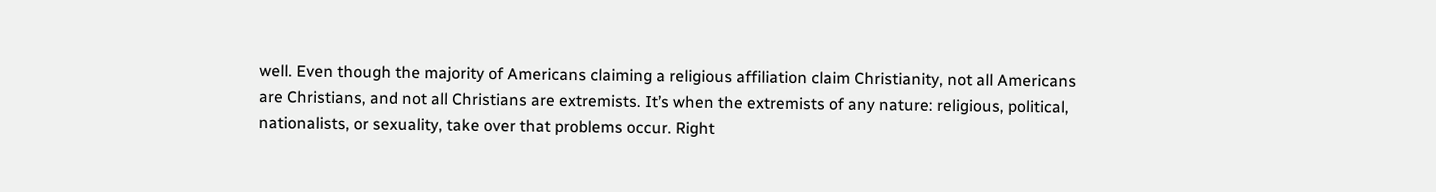well. Even though the majority of Americans claiming a religious affiliation claim Christianity, not all Americans are Christians, and not all Christians are extremists. It’s when the extremists of any nature: religious, political, nationalists, or sexuality, take over that problems occur. Right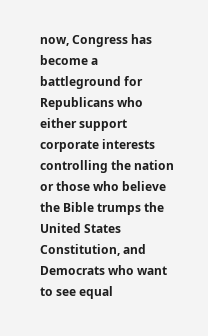now, Congress has become a battleground for Republicans who either support corporate interests controlling the nation or those who believe the Bible trumps the United States Constitution, and Democrats who want to see equal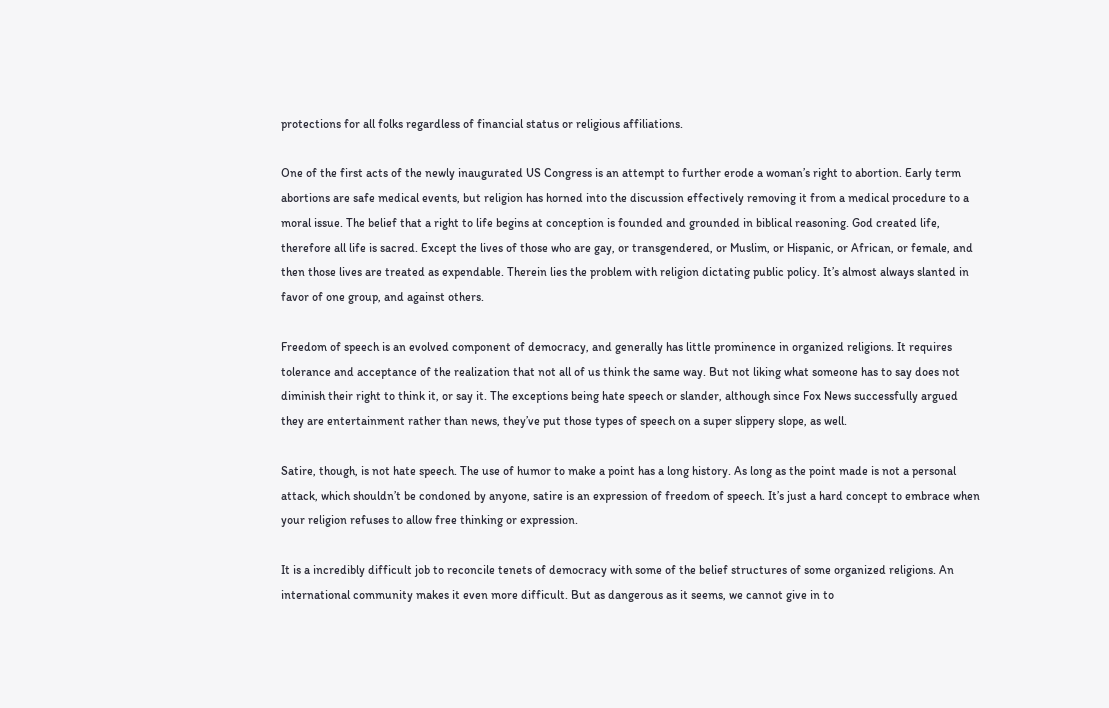protections for all folks regardless of financial status or religious affiliations.

One of the first acts of the newly inaugurated US Congress is an attempt to further erode a woman’s right to abortion. Early term abortions are safe medical events, but religion has horned into the discussion effectively removing it from a medical procedure to a moral issue. The belief that a right to life begins at conception is founded and grounded in biblical reasoning. God created life, therefore all life is sacred. Except the lives of those who are gay, or transgendered, or Muslim, or Hispanic, or African, or female, and then those lives are treated as expendable. Therein lies the problem with religion dictating public policy. It’s almost always slanted in favor of one group, and against others.

Freedom of speech is an evolved component of democracy, and generally has little prominence in organized religions. It requires tolerance and acceptance of the realization that not all of us think the same way. But not liking what someone has to say does not diminish their right to think it, or say it. The exceptions being hate speech or slander, although since Fox News successfully argued they are entertainment rather than news, they’ve put those types of speech on a super slippery slope, as well.

Satire, though, is not hate speech. The use of humor to make a point has a long history. As long as the point made is not a personal attack, which shouldn’t be condoned by anyone, satire is an expression of freedom of speech. It’s just a hard concept to embrace when your religion refuses to allow free thinking or expression.

It is a incredibly difficult job to reconcile tenets of democracy with some of the belief structures of some organized religions. An international community makes it even more difficult. But as dangerous as it seems, we cannot give in to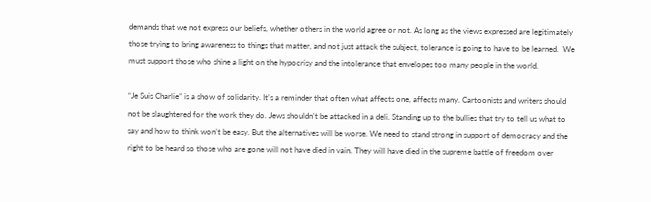demands that we not express our beliefs, whether others in the world agree or not. As long as the views expressed are legitimately those trying to bring awareness to things that matter, and not just attack the subject, tolerance is going to have to be learned.  We must support those who shine a light on the hypocrisy and the intolerance that envelopes too many people in the world.

“Je Suis Charlie” is a show of solidarity. It’s a reminder that often what affects one, affects many. Cartoonists and writers should not be slaughtered for the work they do. Jews shouldn’t be attacked in a deli. Standing up to the bullies that try to tell us what to say and how to think won’t be easy. But the alternatives will be worse. We need to stand strong in support of democracy and the right to be heard so those who are gone will not have died in vain. They will have died in the supreme battle of freedom over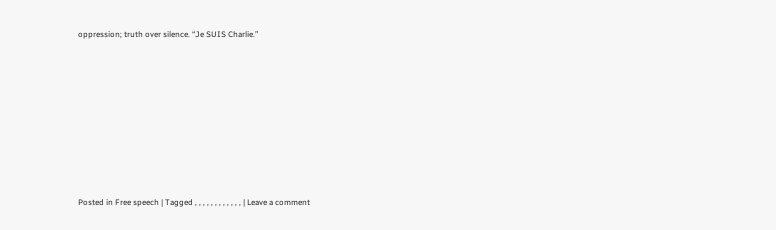oppression; truth over silence. “Je SUIS Charlie.”











Posted in Free speech | Tagged , , , , , , , , , , , , | Leave a comment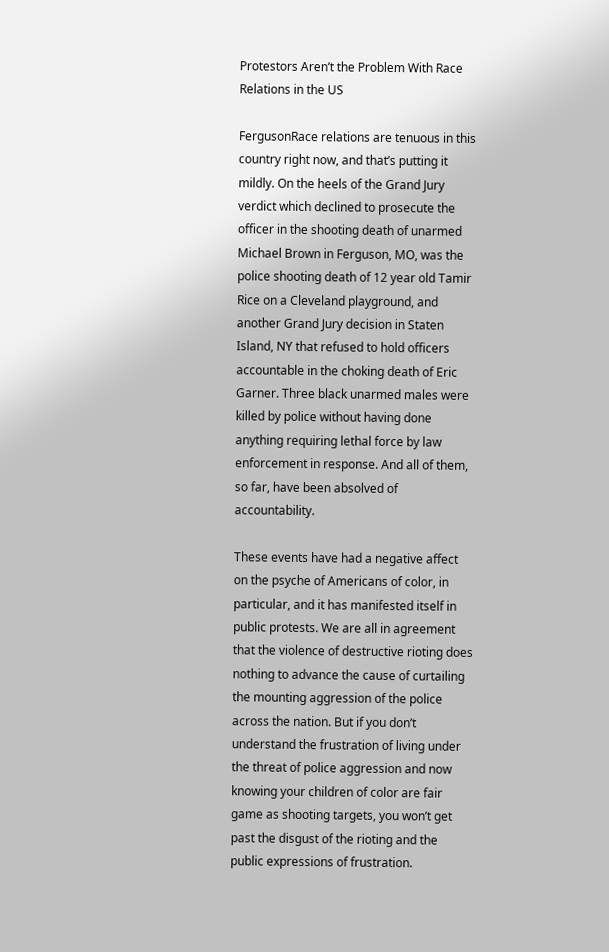Protestors Aren’t the Problem With Race Relations in the US

FergusonRace relations are tenuous in this country right now, and that’s putting it mildly. On the heels of the Grand Jury verdict which declined to prosecute the officer in the shooting death of unarmed Michael Brown in Ferguson, MO, was the police shooting death of 12 year old Tamir Rice on a Cleveland playground, and another Grand Jury decision in Staten Island, NY that refused to hold officers accountable in the choking death of Eric Garner. Three black unarmed males were killed by police without having done anything requiring lethal force by law enforcement in response. And all of them, so far, have been absolved of accountability.

These events have had a negative affect on the psyche of Americans of color, in particular, and it has manifested itself in public protests. We are all in agreement that the violence of destructive rioting does nothing to advance the cause of curtailing the mounting aggression of the police across the nation. But if you don’t understand the frustration of living under the threat of police aggression and now knowing your children of color are fair game as shooting targets, you won’t get past the disgust of the rioting and the public expressions of frustration.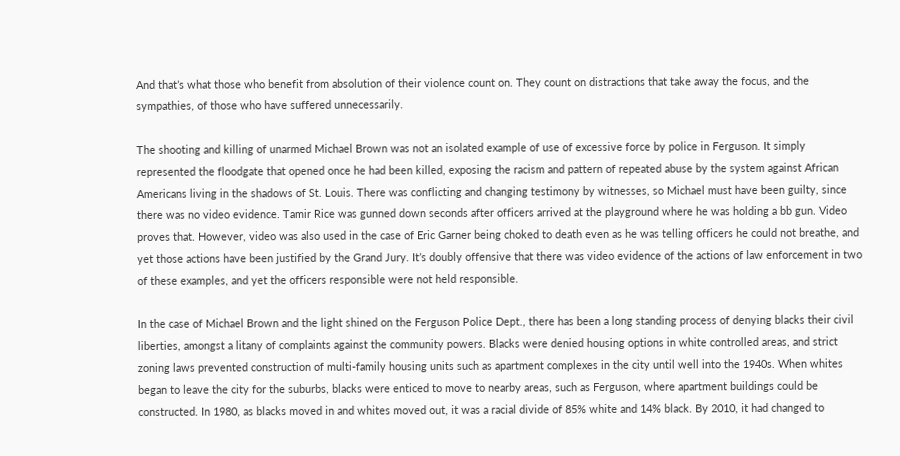And that’s what those who benefit from absolution of their violence count on. They count on distractions that take away the focus, and the sympathies, of those who have suffered unnecessarily.

The shooting and killing of unarmed Michael Brown was not an isolated example of use of excessive force by police in Ferguson. It simply represented the floodgate that opened once he had been killed, exposing the racism and pattern of repeated abuse by the system against African Americans living in the shadows of St. Louis. There was conflicting and changing testimony by witnesses, so Michael must have been guilty, since there was no video evidence. Tamir Rice was gunned down seconds after officers arrived at the playground where he was holding a bb gun. Video proves that. However, video was also used in the case of Eric Garner being choked to death even as he was telling officers he could not breathe, and yet those actions have been justified by the Grand Jury. It’s doubly offensive that there was video evidence of the actions of law enforcement in two of these examples, and yet the officers responsible were not held responsible.

In the case of Michael Brown and the light shined on the Ferguson Police Dept., there has been a long standing process of denying blacks their civil liberties, amongst a litany of complaints against the community powers. Blacks were denied housing options in white controlled areas, and strict zoning laws prevented construction of multi-family housing units such as apartment complexes in the city until well into the 1940s. When whites began to leave the city for the suburbs, blacks were enticed to move to nearby areas, such as Ferguson, where apartment buildings could be constructed. In 1980, as blacks moved in and whites moved out, it was a racial divide of 85% white and 14% black. By 2010, it had changed to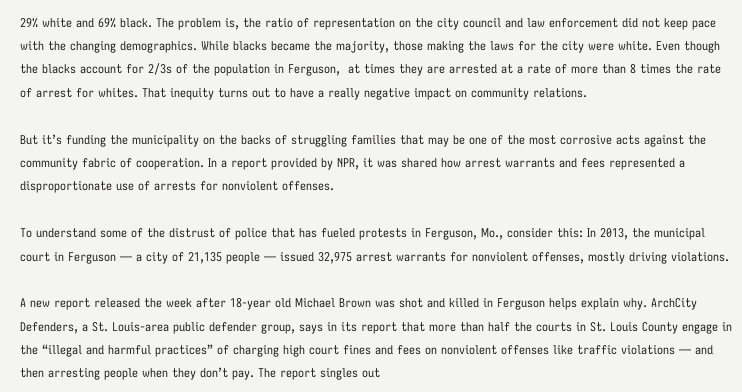29% white and 69% black. The problem is, the ratio of representation on the city council and law enforcement did not keep pace with the changing demographics. While blacks became the majority, those making the laws for the city were white. Even though the blacks account for 2/3s of the population in Ferguson,  at times they are arrested at a rate of more than 8 times the rate of arrest for whites. That inequity turns out to have a really negative impact on community relations.

But it’s funding the municipality on the backs of struggling families that may be one of the most corrosive acts against the community fabric of cooperation. In a report provided by NPR, it was shared how arrest warrants and fees represented a disproportionate use of arrests for nonviolent offenses.

To understand some of the distrust of police that has fueled protests in Ferguson, Mo., consider this: In 2013, the municipal court in Ferguson — a city of 21,135 people — issued 32,975 arrest warrants for nonviolent offenses, mostly driving violations.

A new report released the week after 18-year old Michael Brown was shot and killed in Ferguson helps explain why. ArchCity Defenders, a St. Louis-area public defender group, says in its report that more than half the courts in St. Louis County engage in the “illegal and harmful practices” of charging high court fines and fees on nonviolent offenses like traffic violations — and then arresting people when they don’t pay. The report singles out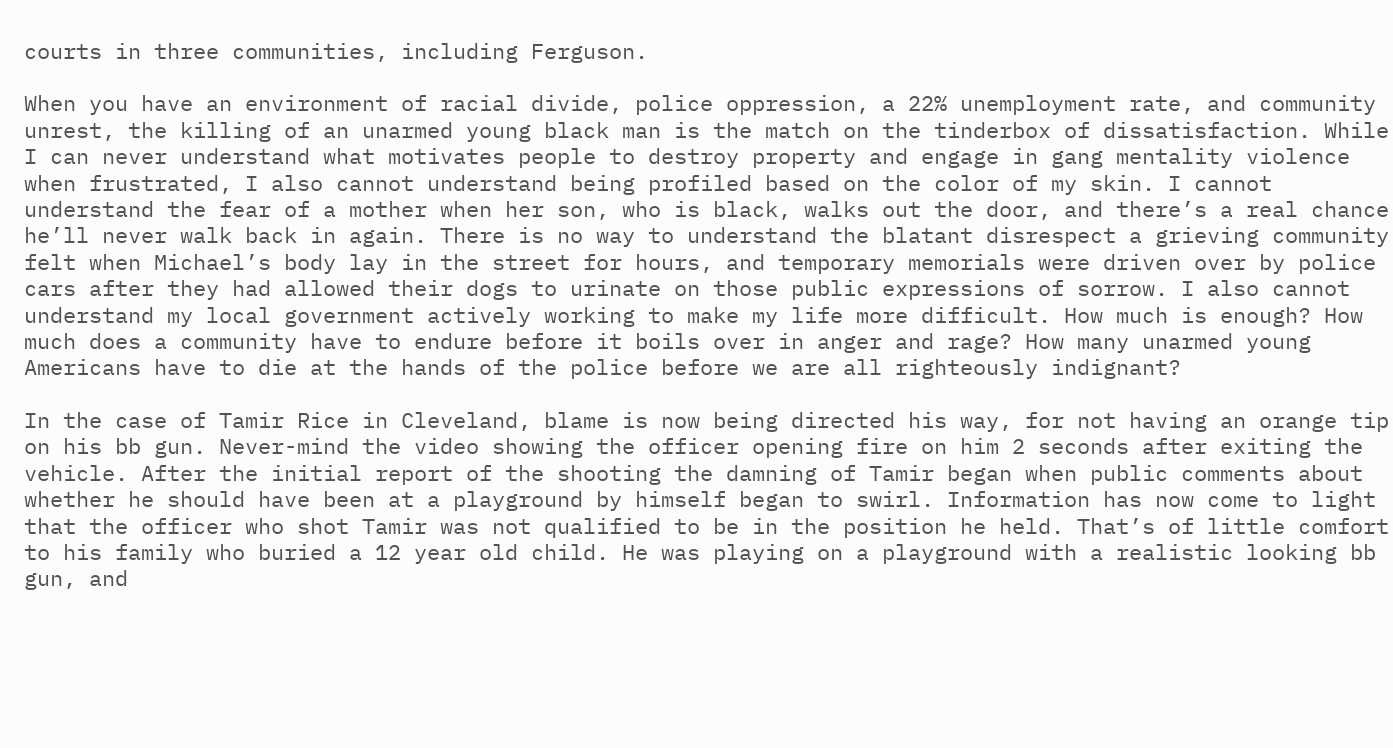courts in three communities, including Ferguson.

When you have an environment of racial divide, police oppression, a 22% unemployment rate, and community unrest, the killing of an unarmed young black man is the match on the tinderbox of dissatisfaction. While I can never understand what motivates people to destroy property and engage in gang mentality violence when frustrated, I also cannot understand being profiled based on the color of my skin. I cannot understand the fear of a mother when her son, who is black, walks out the door, and there’s a real chance he’ll never walk back in again. There is no way to understand the blatant disrespect a grieving community felt when Michael’s body lay in the street for hours, and temporary memorials were driven over by police cars after they had allowed their dogs to urinate on those public expressions of sorrow. I also cannot understand my local government actively working to make my life more difficult. How much is enough? How much does a community have to endure before it boils over in anger and rage? How many unarmed young Americans have to die at the hands of the police before we are all righteously indignant?

In the case of Tamir Rice in Cleveland, blame is now being directed his way, for not having an orange tip on his bb gun. Never-mind the video showing the officer opening fire on him 2 seconds after exiting the vehicle. After the initial report of the shooting the damning of Tamir began when public comments about whether he should have been at a playground by himself began to swirl. Information has now come to light that the officer who shot Tamir was not qualified to be in the position he held. That’s of little comfort to his family who buried a 12 year old child. He was playing on a playground with a realistic looking bb gun, and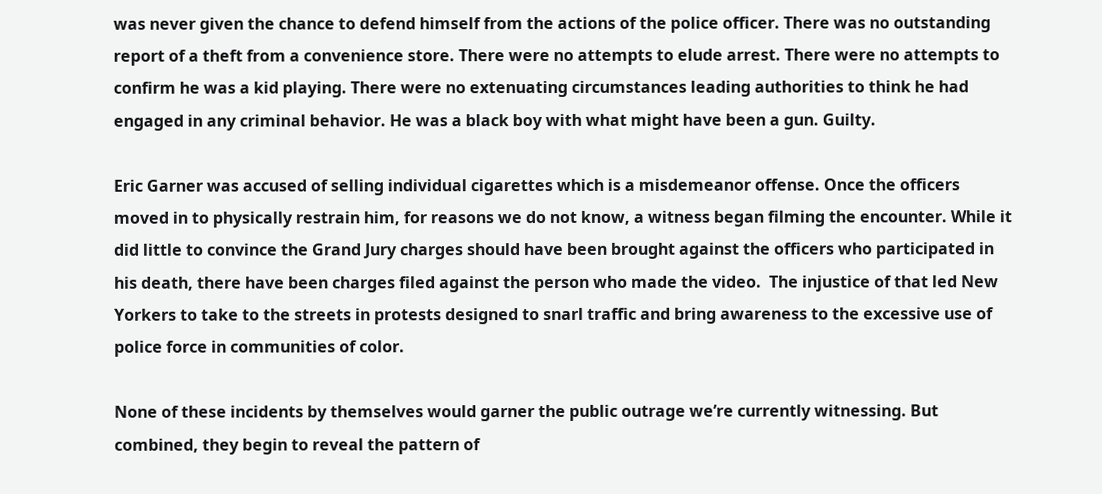was never given the chance to defend himself from the actions of the police officer. There was no outstanding report of a theft from a convenience store. There were no attempts to elude arrest. There were no attempts to confirm he was a kid playing. There were no extenuating circumstances leading authorities to think he had engaged in any criminal behavior. He was a black boy with what might have been a gun. Guilty.

Eric Garner was accused of selling individual cigarettes which is a misdemeanor offense. Once the officers moved in to physically restrain him, for reasons we do not know, a witness began filming the encounter. While it did little to convince the Grand Jury charges should have been brought against the officers who participated in his death, there have been charges filed against the person who made the video.  The injustice of that led New Yorkers to take to the streets in protests designed to snarl traffic and bring awareness to the excessive use of police force in communities of color.

None of these incidents by themselves would garner the public outrage we’re currently witnessing. But combined, they begin to reveal the pattern of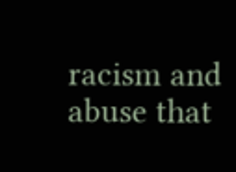racism and abuse that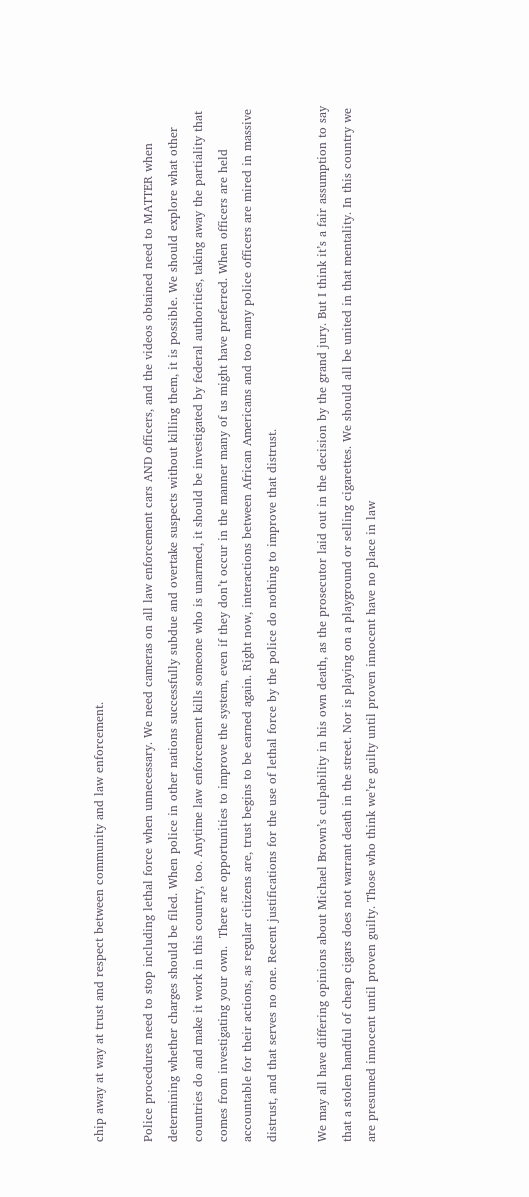chip away at way at trust and respect between community and law enforcement.

Police procedures need to stop including lethal force when unnecessary. We need cameras on all law enforcement cars AND officers, and the videos obtained need to MATTER when determining whether charges should be filed. When police in other nations successfully subdue and overtake suspects without killing them, it is possible. We should explore what other countries do and make it work in this country, too. Anytime law enforcement kills someone who is unarmed, it should be investigated by federal authorities, taking away the partiality that comes from investigating your own.  There are opportunities to improve the system, even if they don’t occur in the manner many of us might have preferred. When officers are held accountable for their actions, as regular citizens are, trust begins to be earned again. Right now, interactions between African Americans and too many police officers are mired in massive distrust, and that serves no one. Recent justifications for the use of lethal force by the police do nothing to improve that distrust.

We may all have differing opinions about Michael Brown’s culpability in his own death, as the prosecutor laid out in the decision by the grand jury. But I think it’s a fair assumption to say that a stolen handful of cheap cigars does not warrant death in the street. Nor is playing on a playground or selling cigarettes. We should all be united in that mentality. In this country we are presumed innocent until proven guilty. Those who think we’re guilty until proven innocent have no place in law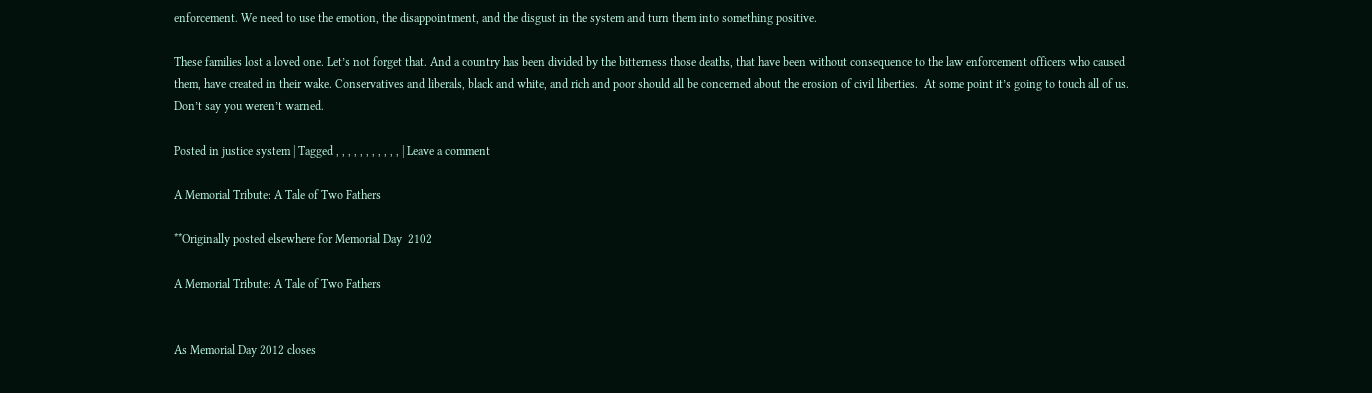enforcement. We need to use the emotion, the disappointment, and the disgust in the system and turn them into something positive.

These families lost a loved one. Let’s not forget that. And a country has been divided by the bitterness those deaths, that have been without consequence to the law enforcement officers who caused them, have created in their wake. Conservatives and liberals, black and white, and rich and poor should all be concerned about the erosion of civil liberties.  At some point it’s going to touch all of us.  Don’t say you weren’t warned.

Posted in justice system | Tagged , , , , , , , , , , , | Leave a comment

A Memorial Tribute: A Tale of Two Fathers

**Originally posted elsewhere for Memorial Day  2102

A Memorial Tribute: A Tale of Two Fathers


As Memorial Day 2012 closes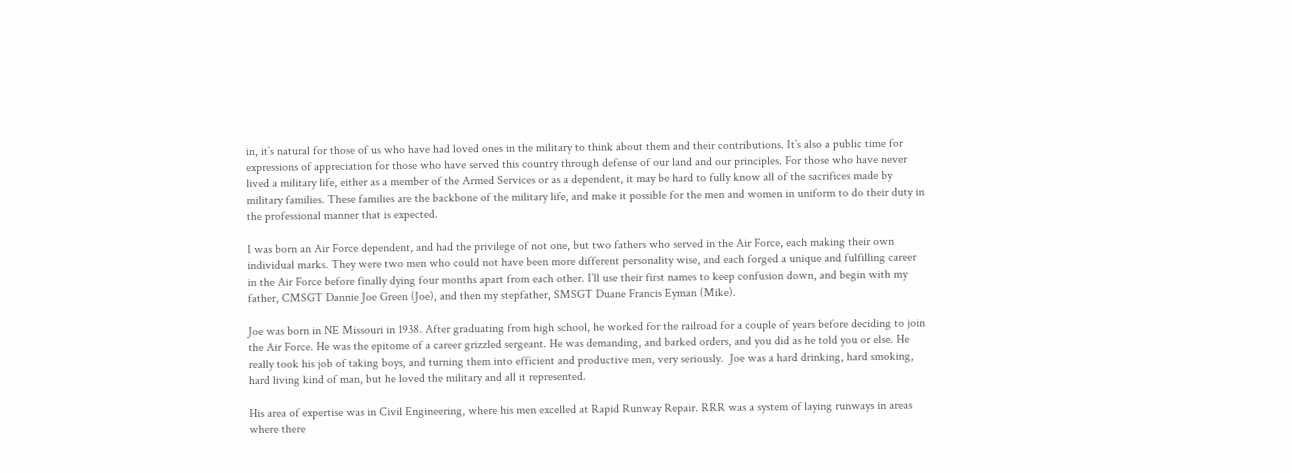in, it’s natural for those of us who have had loved ones in the military to think about them and their contributions. It’s also a public time for expressions of appreciation for those who have served this country through defense of our land and our principles. For those who have never lived a military life, either as a member of the Armed Services or as a dependent, it may be hard to fully know all of the sacrifices made by military families. These families are the backbone of the military life, and make it possible for the men and women in uniform to do their duty in the professional manner that is expected.

I was born an Air Force dependent, and had the privilege of not one, but two fathers who served in the Air Force, each making their own individual marks. They were two men who could not have been more different personality wise, and each forged a unique and fulfilling career in the Air Force before finally dying four months apart from each other. I’ll use their first names to keep confusion down, and begin with my father, CMSGT Dannie Joe Green (Joe), and then my stepfather, SMSGT Duane Francis Eyman (Mike).

Joe was born in NE Missouri in 1938. After graduating from high school, he worked for the railroad for a couple of years before deciding to join the Air Force. He was the epitome of a career grizzled sergeant. He was demanding, and barked orders, and you did as he told you or else. He really took his job of taking boys, and turning them into efficient and productive men, very seriously.  Joe was a hard drinking, hard smoking, hard living kind of man, but he loved the military and all it represented.

His area of expertise was in Civil Engineering, where his men excelled at Rapid Runway Repair. RRR was a system of laying runways in areas where there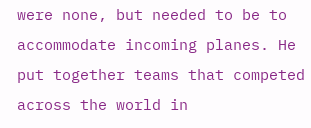were none, but needed to be to accommodate incoming planes. He put together teams that competed across the world in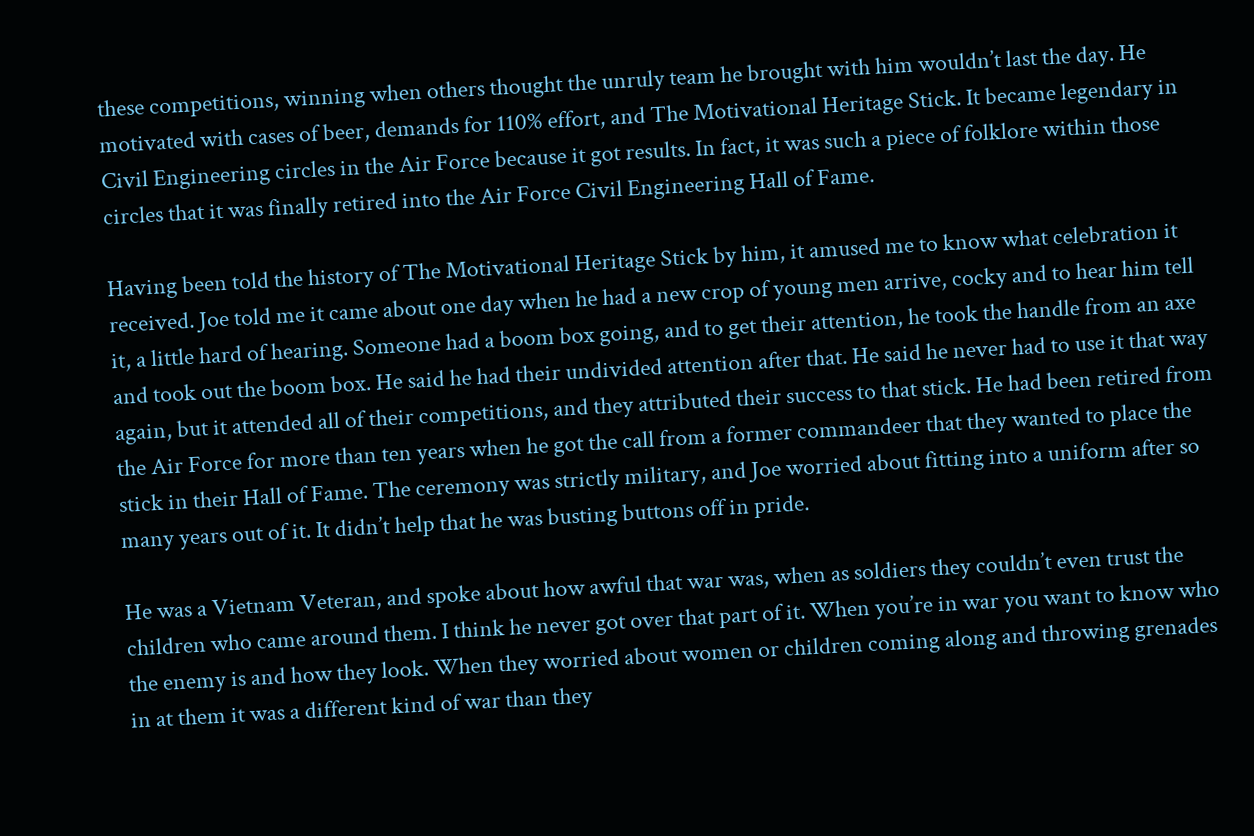these competitions, winning when others thought the unruly team he brought with him wouldn’t last the day. He motivated with cases of beer, demands for 110% effort, and The Motivational Heritage Stick. It became legendary in Civil Engineering circles in the Air Force because it got results. In fact, it was such a piece of folklore within those circles that it was finally retired into the Air Force Civil Engineering Hall of Fame.

Having been told the history of The Motivational Heritage Stick by him, it amused me to know what celebration it received. Joe told me it came about one day when he had a new crop of young men arrive, cocky and to hear him tell it, a little hard of hearing. Someone had a boom box going, and to get their attention, he took the handle from an axe and took out the boom box. He said he had their undivided attention after that. He said he never had to use it that way again, but it attended all of their competitions, and they attributed their success to that stick. He had been retired from the Air Force for more than ten years when he got the call from a former commandeer that they wanted to place the stick in their Hall of Fame. The ceremony was strictly military, and Joe worried about fitting into a uniform after so many years out of it. It didn’t help that he was busting buttons off in pride.

He was a Vietnam Veteran, and spoke about how awful that war was, when as soldiers they couldn’t even trust the children who came around them. I think he never got over that part of it. When you’re in war you want to know who the enemy is and how they look. When they worried about women or children coming along and throwing grenades in at them it was a different kind of war than they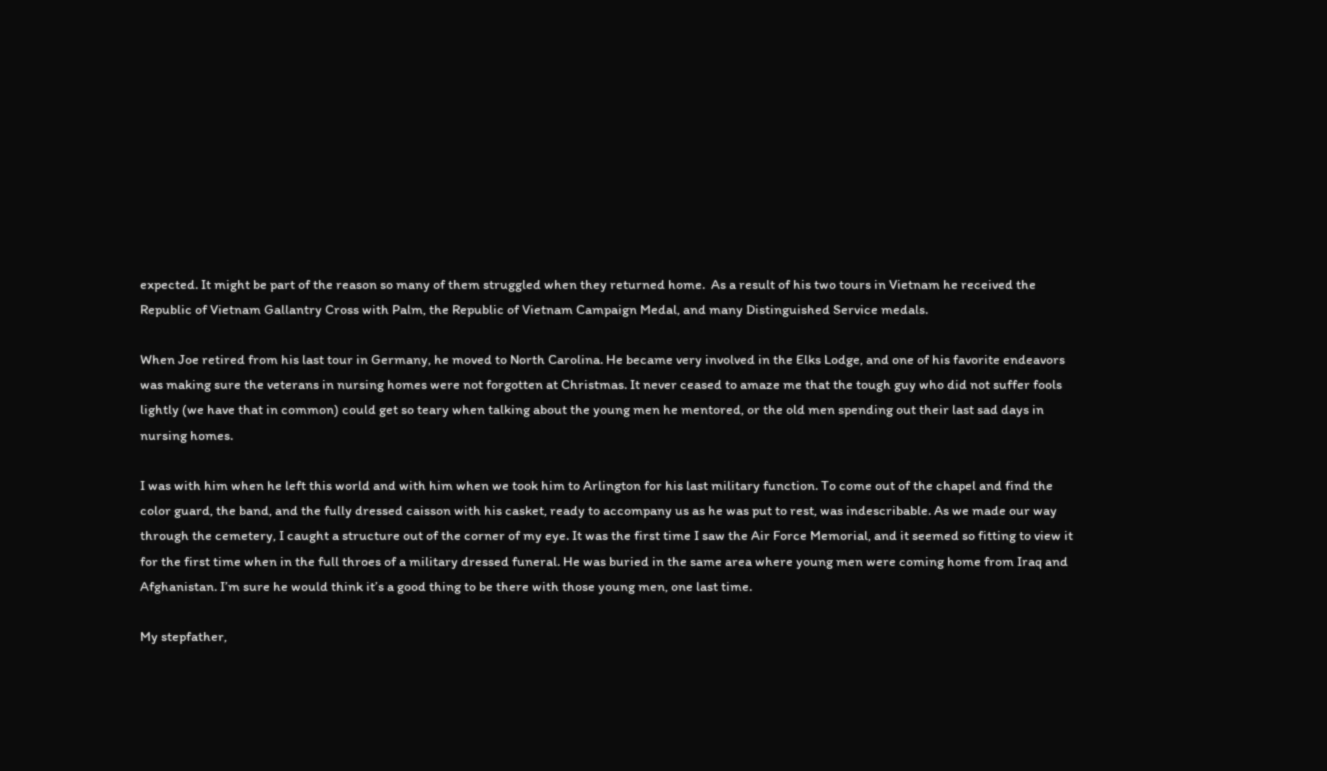expected. It might be part of the reason so many of them struggled when they returned home.  As a result of his two tours in Vietnam he received the Republic of Vietnam Gallantry Cross with Palm, the Republic of Vietnam Campaign Medal, and many Distinguished Service medals.

When Joe retired from his last tour in Germany, he moved to North Carolina. He became very involved in the Elks Lodge, and one of his favorite endeavors was making sure the veterans in nursing homes were not forgotten at Christmas. It never ceased to amaze me that the tough guy who did not suffer fools lightly (we have that in common) could get so teary when talking about the young men he mentored, or the old men spending out their last sad days in nursing homes.

I was with him when he left this world and with him when we took him to Arlington for his last military function. To come out of the chapel and find the color guard, the band, and the fully dressed caisson with his casket, ready to accompany us as he was put to rest, was indescribable. As we made our way through the cemetery, I caught a structure out of the corner of my eye. It was the first time I saw the Air Force Memorial, and it seemed so fitting to view it for the first time when in the full throes of a military dressed funeral. He was buried in the same area where young men were coming home from Iraq and Afghanistan. I’m sure he would think it’s a good thing to be there with those young men, one last time.

My stepfather,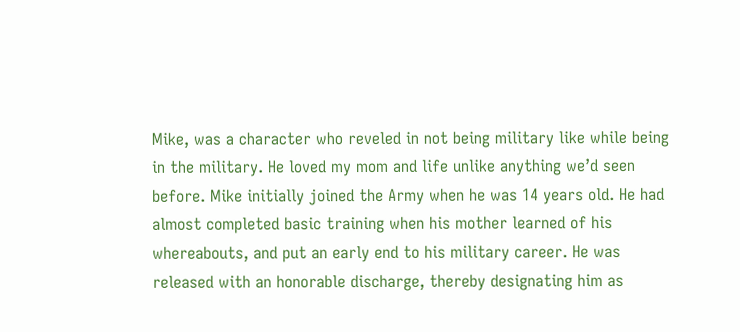Mike, was a character who reveled in not being military like while being in the military. He loved my mom and life unlike anything we’d seen before. Mike initially joined the Army when he was 14 years old. He had almost completed basic training when his mother learned of his whereabouts, and put an early end to his military career. He was released with an honorable discharge, thereby designating him as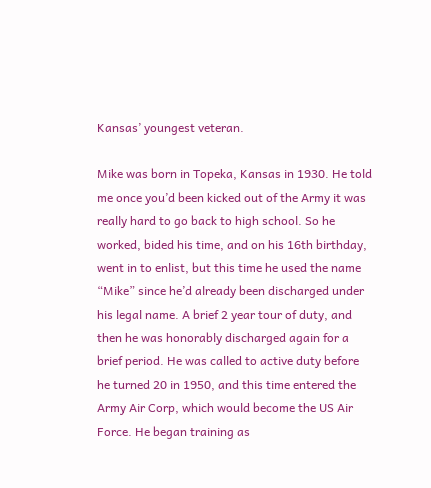Kansas’ youngest veteran.

Mike was born in Topeka, Kansas in 1930. He told me once you’d been kicked out of the Army it was really hard to go back to high school. So he worked, bided his time, and on his 16th birthday, went in to enlist, but this time he used the name “Mike” since he’d already been discharged under his legal name. A brief 2 year tour of duty, and then he was honorably discharged again for a brief period. He was called to active duty before he turned 20 in 1950, and this time entered the Army Air Corp, which would become the US Air Force. He began training as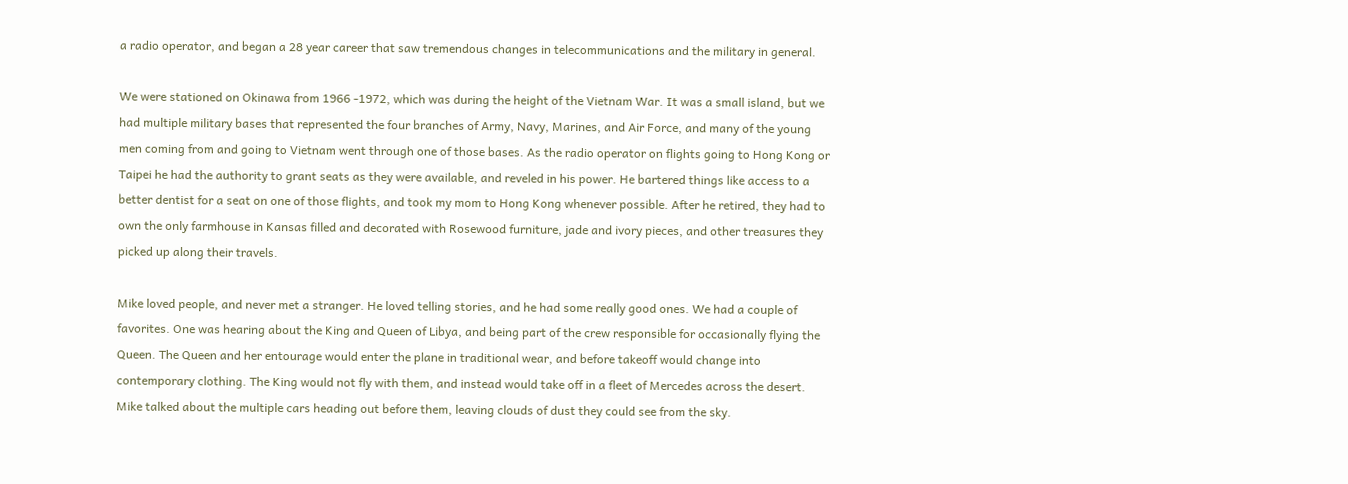a radio operator, and began a 28 year career that saw tremendous changes in telecommunications and the military in general.

We were stationed on Okinawa from 1966 -1972, which was during the height of the Vietnam War. It was a small island, but we had multiple military bases that represented the four branches of Army, Navy, Marines, and Air Force, and many of the young men coming from and going to Vietnam went through one of those bases. As the radio operator on flights going to Hong Kong or Taipei he had the authority to grant seats as they were available, and reveled in his power. He bartered things like access to a better dentist for a seat on one of those flights, and took my mom to Hong Kong whenever possible. After he retired, they had to own the only farmhouse in Kansas filled and decorated with Rosewood furniture, jade and ivory pieces, and other treasures they picked up along their travels.

Mike loved people, and never met a stranger. He loved telling stories, and he had some really good ones. We had a couple of favorites. One was hearing about the King and Queen of Libya, and being part of the crew responsible for occasionally flying the Queen. The Queen and her entourage would enter the plane in traditional wear, and before takeoff would change into contemporary clothing. The King would not fly with them, and instead would take off in a fleet of Mercedes across the desert. Mike talked about the multiple cars heading out before them, leaving clouds of dust they could see from the sky.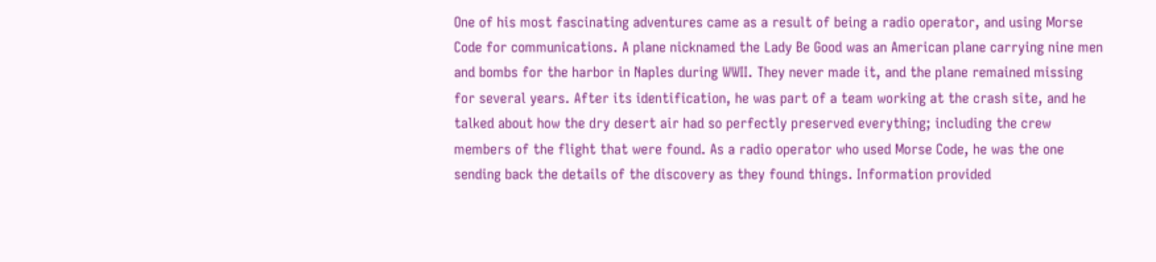One of his most fascinating adventures came as a result of being a radio operator, and using Morse Code for communications. A plane nicknamed the Lady Be Good was an American plane carrying nine men and bombs for the harbor in Naples during WWII. They never made it, and the plane remained missing for several years. After its identification, he was part of a team working at the crash site, and he talked about how the dry desert air had so perfectly preserved everything; including the crew members of the flight that were found. As a radio operator who used Morse Code, he was the one sending back the details of the discovery as they found things. Information provided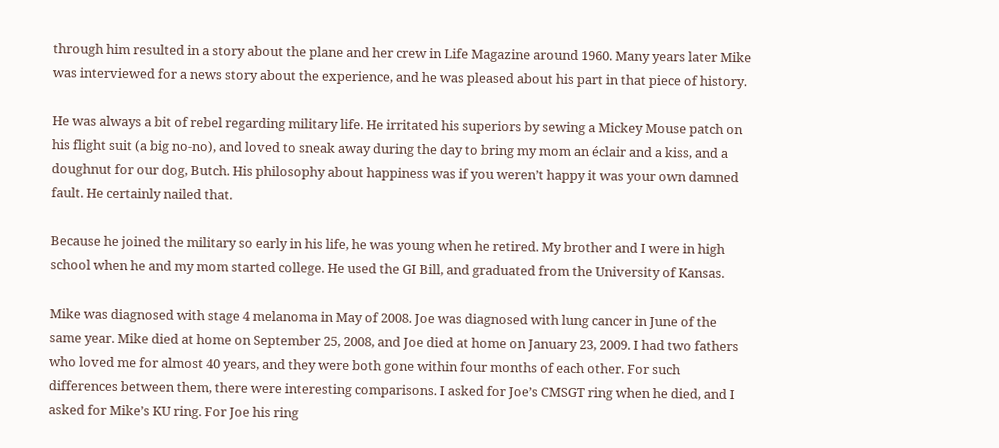through him resulted in a story about the plane and her crew in Life Magazine around 1960. Many years later Mike was interviewed for a news story about the experience, and he was pleased about his part in that piece of history.

He was always a bit of rebel regarding military life. He irritated his superiors by sewing a Mickey Mouse patch on his flight suit (a big no-no), and loved to sneak away during the day to bring my mom an éclair and a kiss, and a doughnut for our dog, Butch. His philosophy about happiness was if you weren’t happy it was your own damned fault. He certainly nailed that.

Because he joined the military so early in his life, he was young when he retired. My brother and I were in high school when he and my mom started college. He used the GI Bill, and graduated from the University of Kansas.

Mike was diagnosed with stage 4 melanoma in May of 2008. Joe was diagnosed with lung cancer in June of the same year. Mike died at home on September 25, 2008, and Joe died at home on January 23, 2009. I had two fathers who loved me for almost 40 years, and they were both gone within four months of each other. For such differences between them, there were interesting comparisons. I asked for Joe’s CMSGT ring when he died, and I asked for Mike’s KU ring. For Joe his ring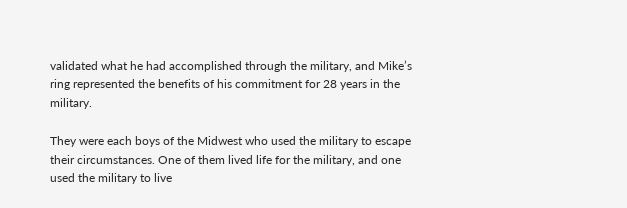validated what he had accomplished through the military, and Mike’s ring represented the benefits of his commitment for 28 years in the military.

They were each boys of the Midwest who used the military to escape their circumstances. One of them lived life for the military, and one used the military to live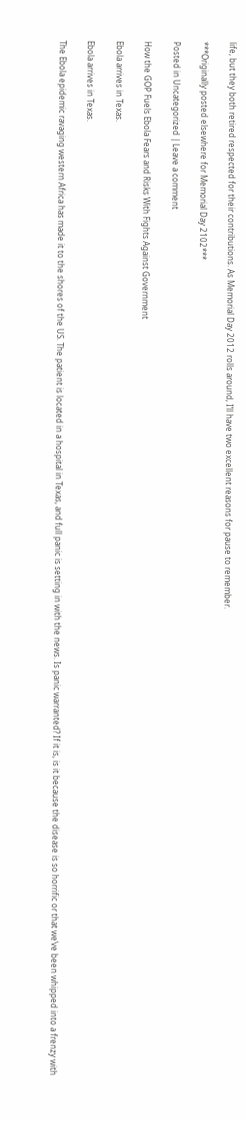life, but they both retired respected for their contributions. As Memorial Day 2012 rolls around, I’ll have two excellent reasons for pause to remember.

***Originally posted elsewhere for Memorial Day 2102***

Posted in Uncategorized | Leave a comment

How the GOP Fuels Ebola Fears and Risks With Fights Against Government

Ebola arrives in Texas.

Ebola arrives in Texas.

The Ebola epidemic ravaging western Africa has made it to the shores of the US. The patient is located in a hospital in Texas, and full panic is setting in with the news. Is panic warranted? If it is, is it because the disease is so horrific or that we’ve been whipped into a frenzy with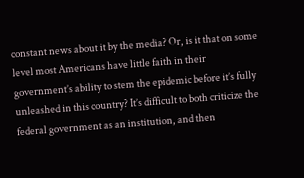constant news about it by the media? Or, is it that on some level most Americans have little faith in their government’s ability to stem the epidemic before it’s fully unleashed in this country? It’s difficult to both criticize the federal government as an institution, and then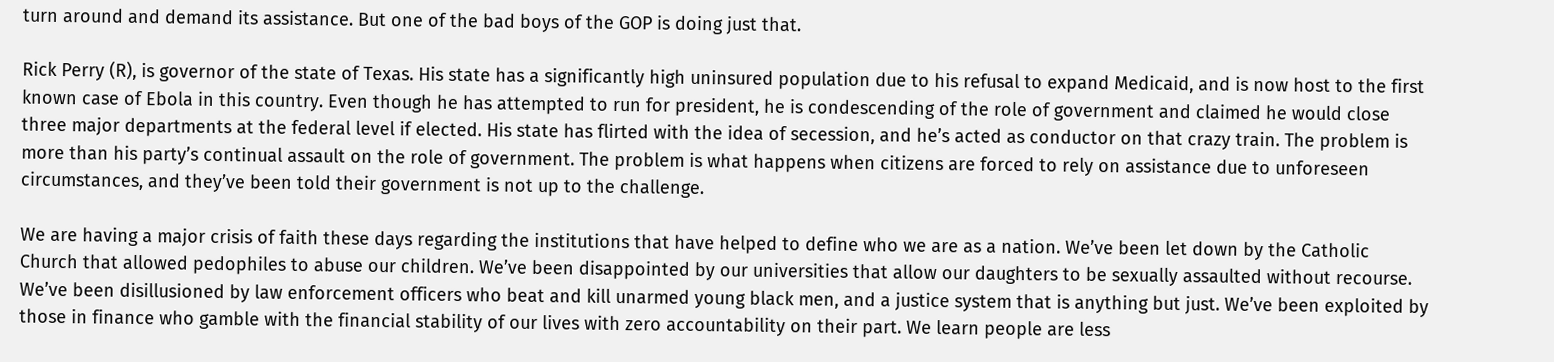turn around and demand its assistance. But one of the bad boys of the GOP is doing just that.

Rick Perry (R), is governor of the state of Texas. His state has a significantly high uninsured population due to his refusal to expand Medicaid, and is now host to the first known case of Ebola in this country. Even though he has attempted to run for president, he is condescending of the role of government and claimed he would close three major departments at the federal level if elected. His state has flirted with the idea of secession, and he’s acted as conductor on that crazy train. The problem is more than his party’s continual assault on the role of government. The problem is what happens when citizens are forced to rely on assistance due to unforeseen circumstances, and they’ve been told their government is not up to the challenge.

We are having a major crisis of faith these days regarding the institutions that have helped to define who we are as a nation. We’ve been let down by the Catholic Church that allowed pedophiles to abuse our children. We’ve been disappointed by our universities that allow our daughters to be sexually assaulted without recourse. We’ve been disillusioned by law enforcement officers who beat and kill unarmed young black men, and a justice system that is anything but just. We’ve been exploited by those in finance who gamble with the financial stability of our lives with zero accountability on their part. We learn people are less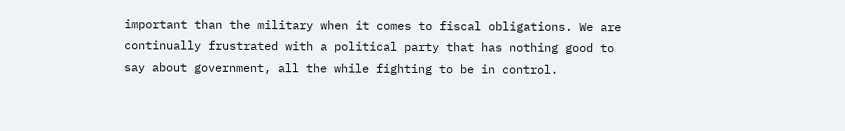important than the military when it comes to fiscal obligations. We are continually frustrated with a political party that has nothing good to say about government, all the while fighting to be in control.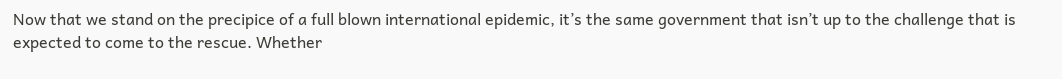Now that we stand on the precipice of a full blown international epidemic, it’s the same government that isn’t up to the challenge that is expected to come to the rescue. Whether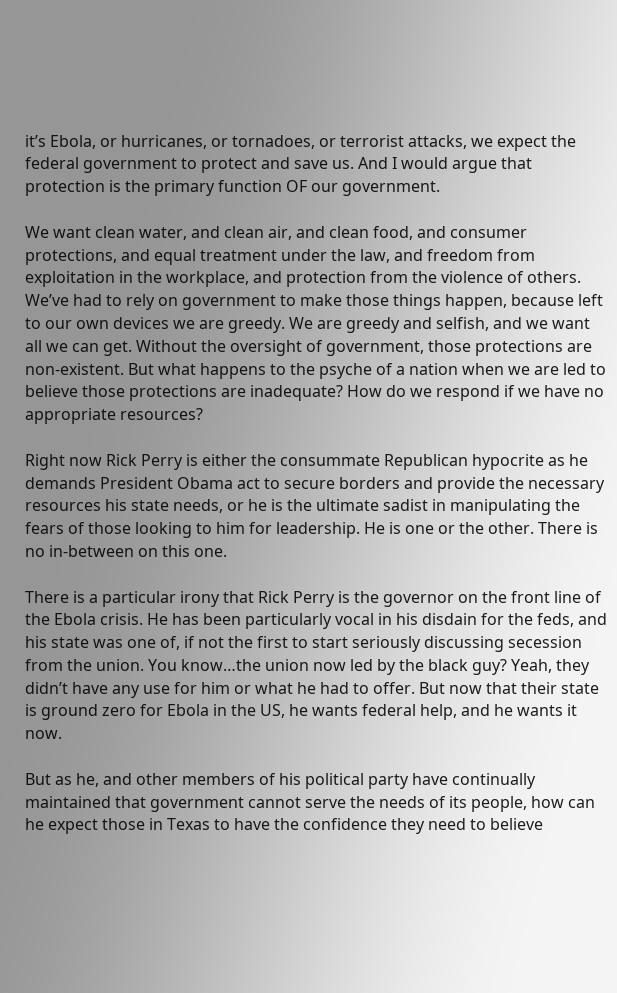it’s Ebola, or hurricanes, or tornadoes, or terrorist attacks, we expect the federal government to protect and save us. And I would argue that protection is the primary function OF our government.

We want clean water, and clean air, and clean food, and consumer protections, and equal treatment under the law, and freedom from exploitation in the workplace, and protection from the violence of others. We’ve had to rely on government to make those things happen, because left to our own devices we are greedy. We are greedy and selfish, and we want all we can get. Without the oversight of government, those protections are non-existent. But what happens to the psyche of a nation when we are led to believe those protections are inadequate? How do we respond if we have no appropriate resources?

Right now Rick Perry is either the consummate Republican hypocrite as he demands President Obama act to secure borders and provide the necessary resources his state needs, or he is the ultimate sadist in manipulating the fears of those looking to him for leadership. He is one or the other. There is no in-between on this one.

There is a particular irony that Rick Perry is the governor on the front line of the Ebola crisis. He has been particularly vocal in his disdain for the feds, and his state was one of, if not the first to start seriously discussing secession from the union. You know…the union now led by the black guy? Yeah, they didn’t have any use for him or what he had to offer. But now that their state is ground zero for Ebola in the US, he wants federal help, and he wants it now.

But as he, and other members of his political party have continually maintained that government cannot serve the needs of its people, how can he expect those in Texas to have the confidence they need to believe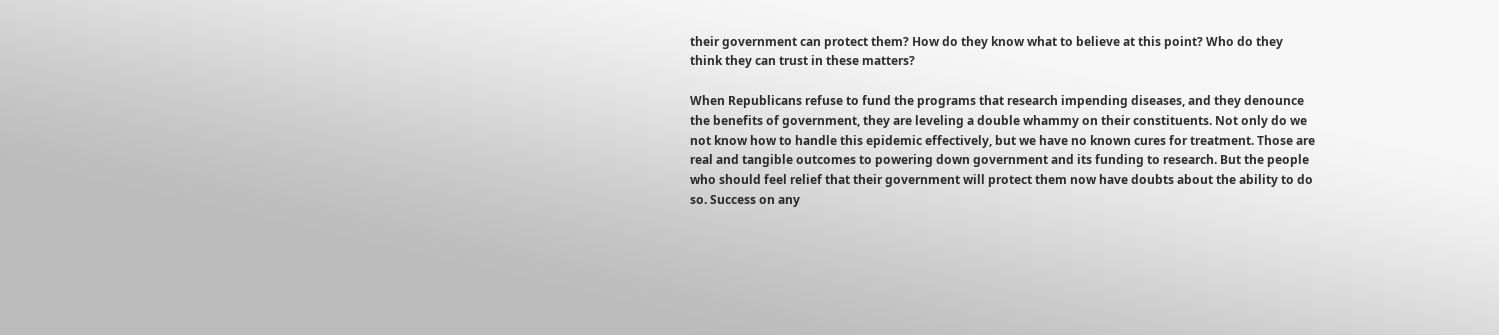their government can protect them? How do they know what to believe at this point? Who do they think they can trust in these matters?

When Republicans refuse to fund the programs that research impending diseases, and they denounce the benefits of government, they are leveling a double whammy on their constituents. Not only do we not know how to handle this epidemic effectively, but we have no known cures for treatment. Those are real and tangible outcomes to powering down government and its funding to research. But the people who should feel relief that their government will protect them now have doubts about the ability to do so. Success on any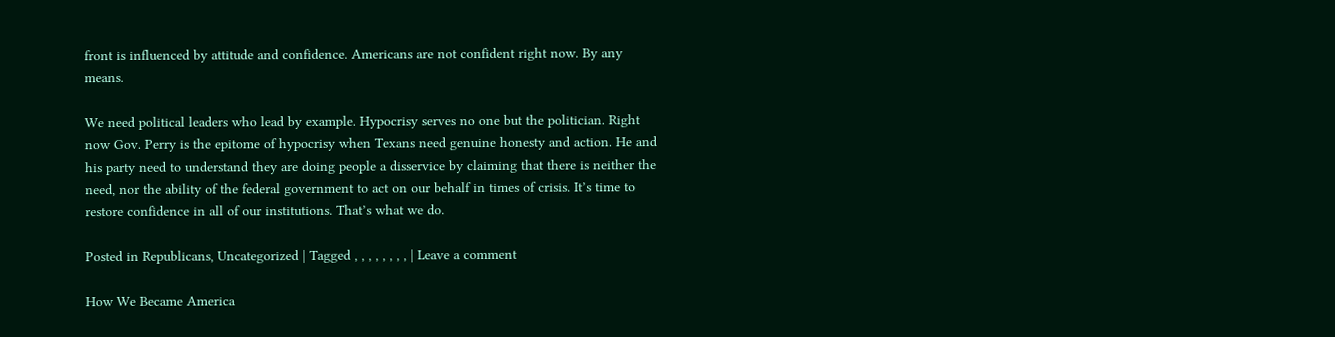front is influenced by attitude and confidence. Americans are not confident right now. By any means.

We need political leaders who lead by example. Hypocrisy serves no one but the politician. Right now Gov. Perry is the epitome of hypocrisy when Texans need genuine honesty and action. He and his party need to understand they are doing people a disservice by claiming that there is neither the need, nor the ability of the federal government to act on our behalf in times of crisis. It’s time to restore confidence in all of our institutions. That’s what we do.

Posted in Republicans, Uncategorized | Tagged , , , , , , , , | Leave a comment

How We Became America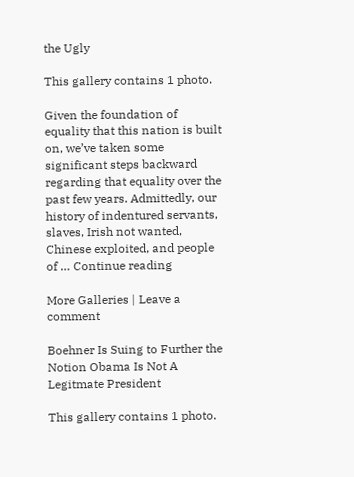the Ugly

This gallery contains 1 photo.

Given the foundation of equality that this nation is built on, we’ve taken some significant steps backward regarding that equality over the past few years. Admittedly, our history of indentured servants, slaves, Irish not wanted, Chinese exploited, and people of … Continue reading

More Galleries | Leave a comment

Boehner Is Suing to Further the Notion Obama Is Not A Legitmate President

This gallery contains 1 photo.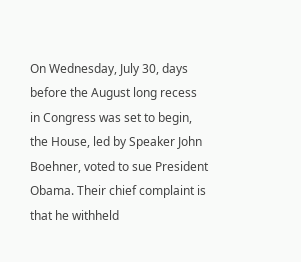On Wednesday, July 30, days before the August long recess in Congress was set to begin, the House, led by Speaker John Boehner, voted to sue President Obama. Their chief complaint is that he withheld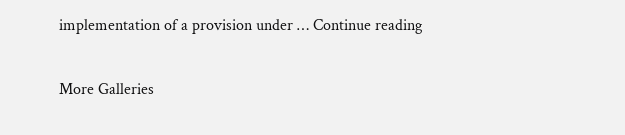implementation of a provision under … Continue reading

More Galleries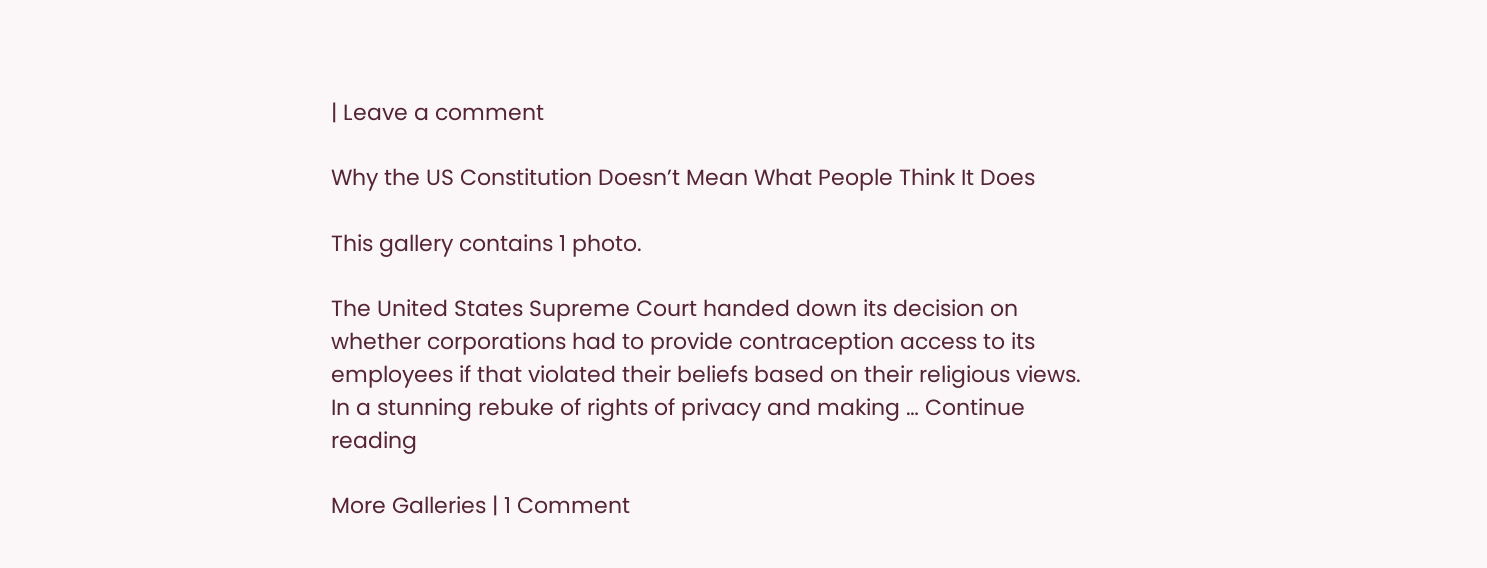| Leave a comment

Why the US Constitution Doesn’t Mean What People Think It Does

This gallery contains 1 photo.

The United States Supreme Court handed down its decision on whether corporations had to provide contraception access to its employees if that violated their beliefs based on their religious views. In a stunning rebuke of rights of privacy and making … Continue reading

More Galleries | 1 Comment